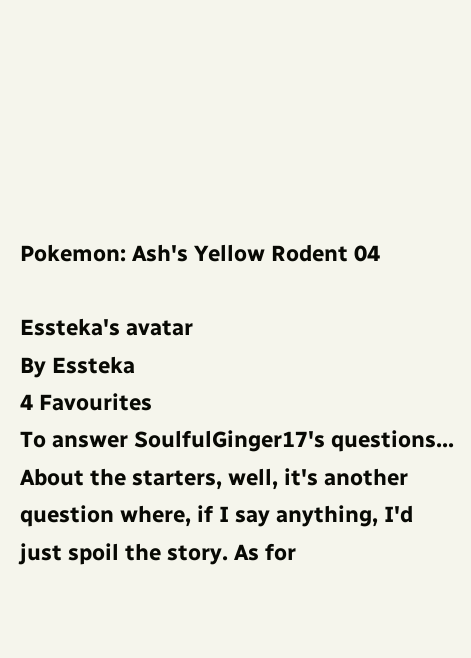Pokemon: Ash's Yellow Rodent 04

Essteka's avatar
By Essteka
4 Favourites
To answer SoulfulGinger17's questions... About the starters, well, it's another question where, if I say anything, I'd just spoil the story. As for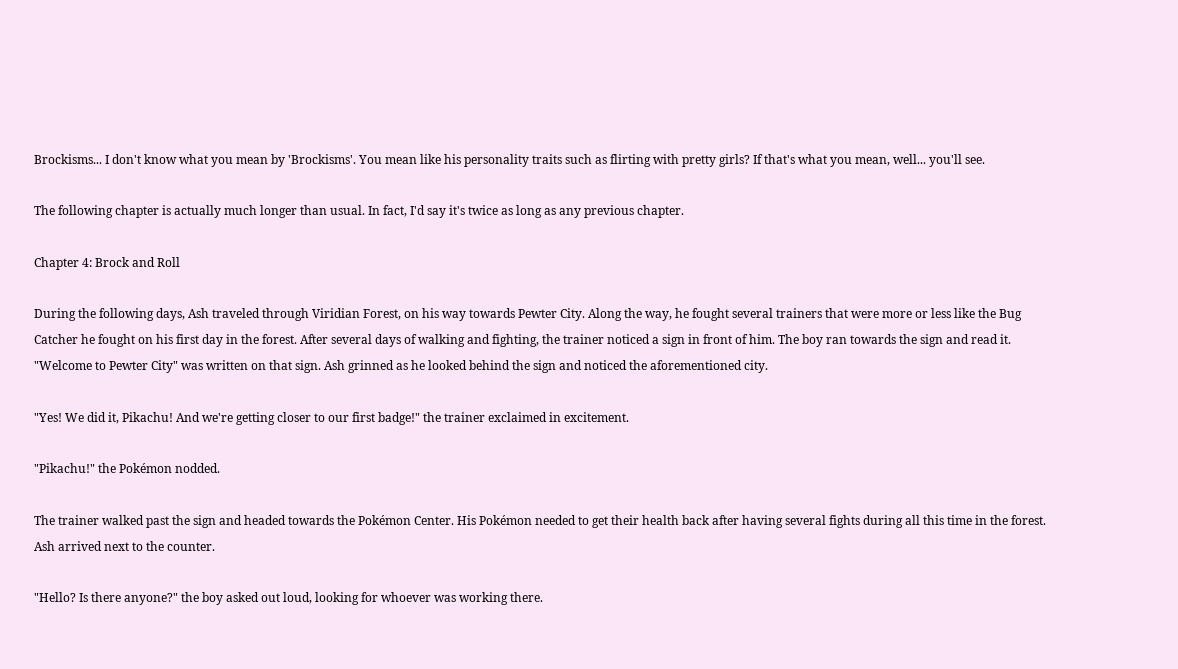Brockisms... I don't know what you mean by 'Brockisms'. You mean like his personality traits such as flirting with pretty girls? If that's what you mean, well... you'll see.

The following chapter is actually much longer than usual. In fact, I'd say it's twice as long as any previous chapter.

Chapter 4: Brock and Roll

During the following days, Ash traveled through Viridian Forest, on his way towards Pewter City. Along the way, he fought several trainers that were more or less like the Bug Catcher he fought on his first day in the forest. After several days of walking and fighting, the trainer noticed a sign in front of him. The boy ran towards the sign and read it. "Welcome to Pewter City" was written on that sign. Ash grinned as he looked behind the sign and noticed the aforementioned city.

"Yes! We did it, Pikachu! And we're getting closer to our first badge!" the trainer exclaimed in excitement.

"Pikachu!" the Pokémon nodded.

The trainer walked past the sign and headed towards the Pokémon Center. His Pokémon needed to get their health back after having several fights during all this time in the forest. Ash arrived next to the counter.

"Hello? Is there anyone?" the boy asked out loud, looking for whoever was working there.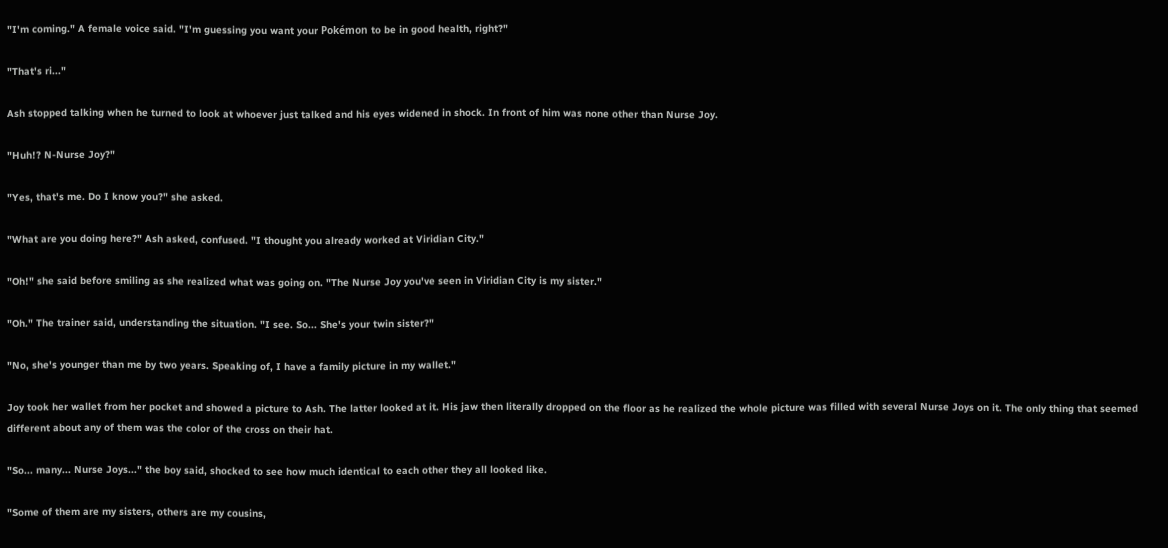"I'm coming." A female voice said. "I'm guessing you want your Pokémon to be in good health, right?"

"That's ri..."

Ash stopped talking when he turned to look at whoever just talked and his eyes widened in shock. In front of him was none other than Nurse Joy.

"Huh!? N-Nurse Joy?"

"Yes, that's me. Do I know you?" she asked.

"What are you doing here?" Ash asked, confused. "I thought you already worked at Viridian City."

"Oh!" she said before smiling as she realized what was going on. "The Nurse Joy you've seen in Viridian City is my sister."

"Oh." The trainer said, understanding the situation. "I see. So... She's your twin sister?"

"No, she's younger than me by two years. Speaking of, I have a family picture in my wallet."

Joy took her wallet from her pocket and showed a picture to Ash. The latter looked at it. His jaw then literally dropped on the floor as he realized the whole picture was filled with several Nurse Joys on it. The only thing that seemed different about any of them was the color of the cross on their hat.

"So... many... Nurse Joys..." the boy said, shocked to see how much identical to each other they all looked like.

"Some of them are my sisters, others are my cousins,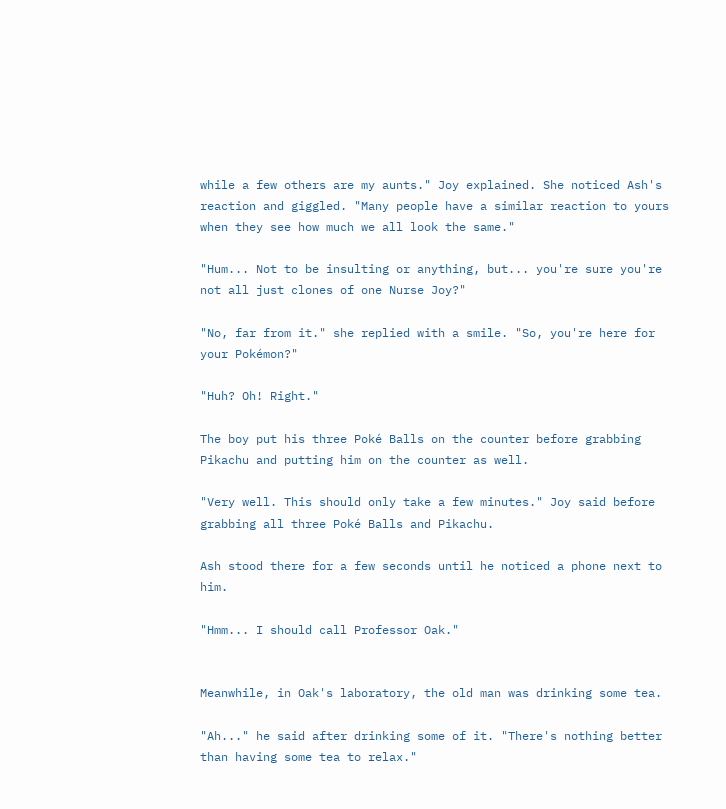while a few others are my aunts." Joy explained. She noticed Ash's reaction and giggled. "Many people have a similar reaction to yours when they see how much we all look the same."

"Hum... Not to be insulting or anything, but... you're sure you're not all just clones of one Nurse Joy?"

"No, far from it." she replied with a smile. "So, you're here for your Pokémon?"

"Huh? Oh! Right."

The boy put his three Poké Balls on the counter before grabbing Pikachu and putting him on the counter as well.

"Very well. This should only take a few minutes." Joy said before grabbing all three Poké Balls and Pikachu.

Ash stood there for a few seconds until he noticed a phone next to him.

"Hmm... I should call Professor Oak."


Meanwhile, in Oak's laboratory, the old man was drinking some tea.

"Ah..." he said after drinking some of it. "There's nothing better than having some tea to relax."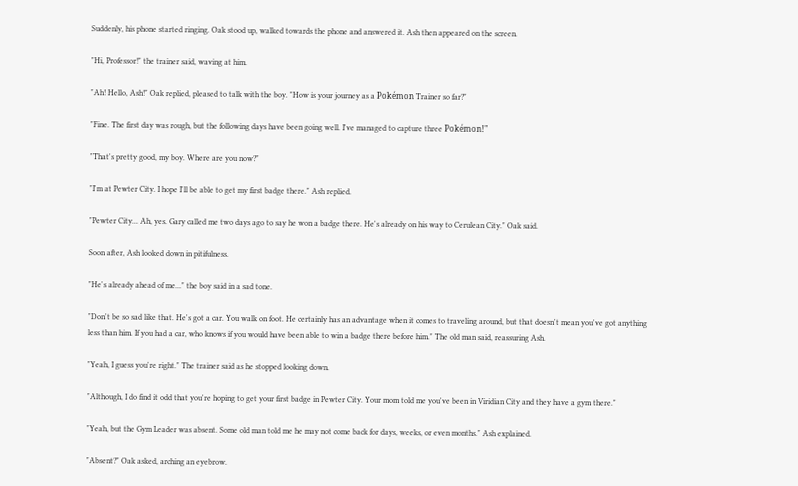Suddenly, his phone started ringing. Oak stood up, walked towards the phone and answered it. Ash then appeared on the screen.

"Hi, Professor!" the trainer said, waving at him.

"Ah! Hello, Ash!" Oak replied, pleased to talk with the boy. "How is your journey as a Pokémon Trainer so far?"

"Fine. The first day was rough, but the following days have been going well. I've managed to capture three Pokémon!"

"That's pretty good, my boy. Where are you now?"

"I'm at Pewter City. I hope I'll be able to get my first badge there." Ash replied.

"Pewter City... Ah, yes. Gary called me two days ago to say he won a badge there. He's already on his way to Cerulean City." Oak said.

Soon after, Ash looked down in pitifulness.

"He's already ahead of me..." the boy said in a sad tone.

"Don't be so sad like that. He's got a car. You walk on foot. He certainly has an advantage when it comes to traveling around, but that doesn't mean you've got anything less than him. If you had a car, who knows if you would have been able to win a badge there before him." The old man said, reassuring Ash.

"Yeah, I guess you're right." The trainer said as he stopped looking down.

"Although, I do find it odd that you're hoping to get your first badge in Pewter City. Your mom told me you've been in Viridian City and they have a gym there."

"Yeah, but the Gym Leader was absent. Some old man told me he may not come back for days, weeks, or even months." Ash explained.

"Absent?" Oak asked, arching an eyebrow.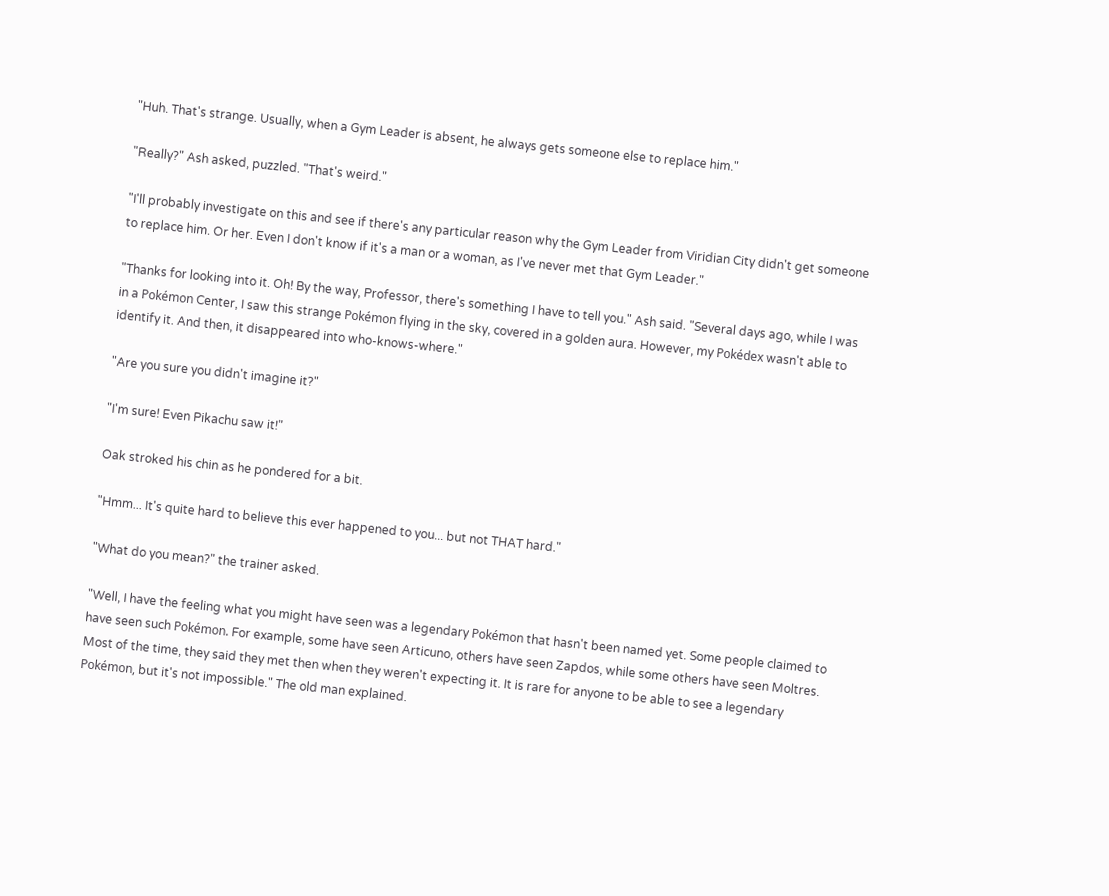"Huh. That's strange. Usually, when a Gym Leader is absent, he always gets someone else to replace him."

"Really?" Ash asked, puzzled. "That's weird."

"I'll probably investigate on this and see if there's any particular reason why the Gym Leader from Viridian City didn't get someone to replace him. Or her. Even I don't know if it's a man or a woman, as I've never met that Gym Leader."

"Thanks for looking into it. Oh! By the way, Professor, there's something I have to tell you." Ash said. "Several days ago, while I was in a Pokémon Center, I saw this strange Pokémon flying in the sky, covered in a golden aura. However, my Pokédex wasn't able to identify it. And then, it disappeared into who-knows-where."

"Are you sure you didn't imagine it?"

"I'm sure! Even Pikachu saw it!"

Oak stroked his chin as he pondered for a bit.

"Hmm... It's quite hard to believe this ever happened to you... but not THAT hard."

"What do you mean?" the trainer asked.

"Well, I have the feeling what you might have seen was a legendary Pokémon that hasn't been named yet. Some people claimed to have seen such Pokémon. For example, some have seen Articuno, others have seen Zapdos, while some others have seen Moltres. Most of the time, they said they met then when they weren't expecting it. It is rare for anyone to be able to see a legendary Pokémon, but it's not impossible." The old man explained.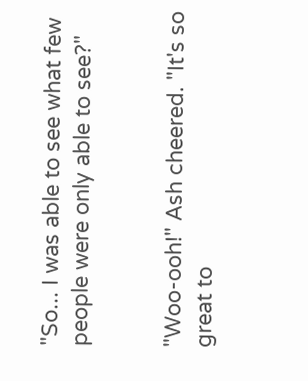"So... I was able to see what few people were only able to see?"


"Woo-ooh!" Ash cheered. "It's so great to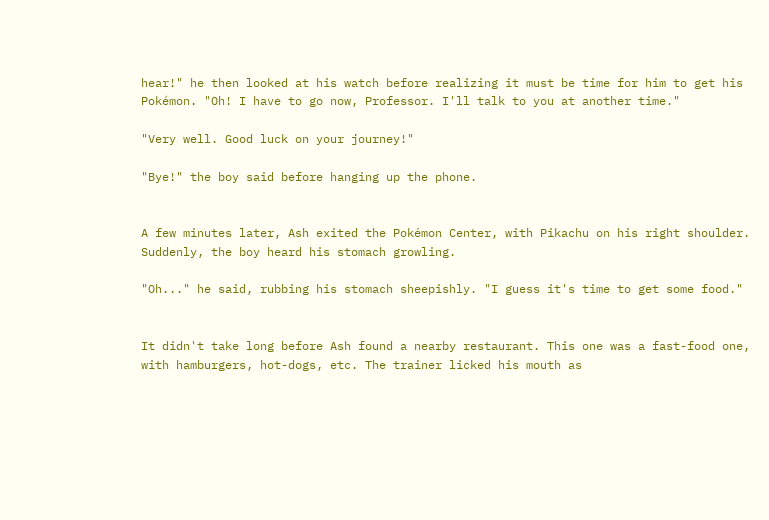hear!" he then looked at his watch before realizing it must be time for him to get his Pokémon. "Oh! I have to go now, Professor. I'll talk to you at another time."

"Very well. Good luck on your journey!"

"Bye!" the boy said before hanging up the phone.


A few minutes later, Ash exited the Pokémon Center, with Pikachu on his right shoulder. Suddenly, the boy heard his stomach growling.

"Oh..." he said, rubbing his stomach sheepishly. "I guess it's time to get some food."


It didn't take long before Ash found a nearby restaurant. This one was a fast-food one, with hamburgers, hot-dogs, etc. The trainer licked his mouth as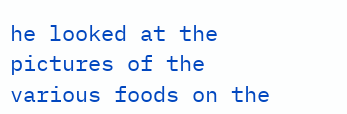he looked at the pictures of the various foods on the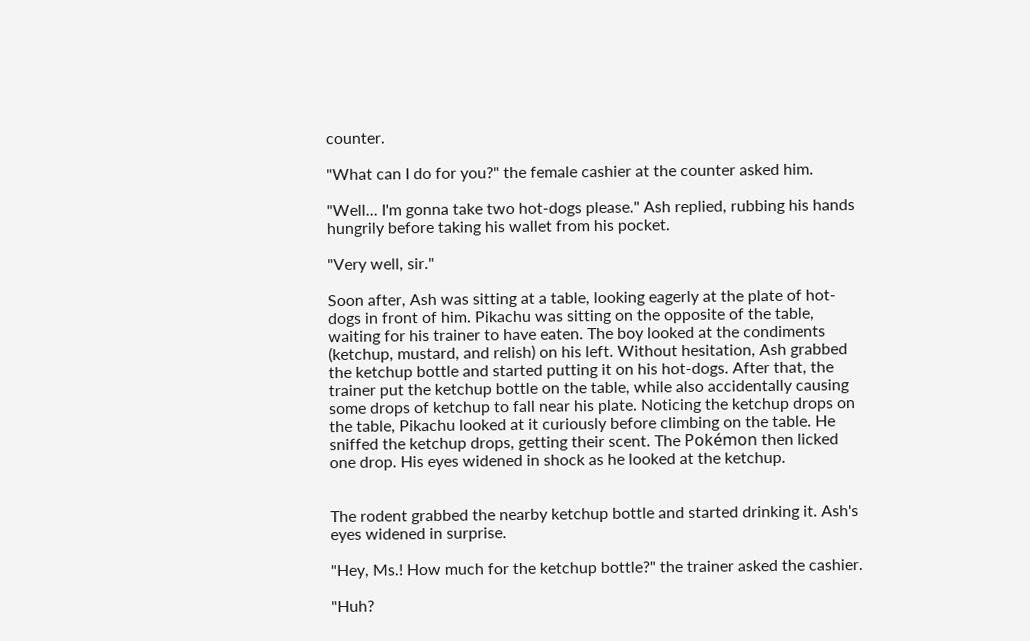counter.

"What can I do for you?" the female cashier at the counter asked him.

"Well... I'm gonna take two hot-dogs please." Ash replied, rubbing his hands hungrily before taking his wallet from his pocket.

"Very well, sir."

Soon after, Ash was sitting at a table, looking eagerly at the plate of hot-dogs in front of him. Pikachu was sitting on the opposite of the table, waiting for his trainer to have eaten. The boy looked at the condiments (ketchup, mustard, and relish) on his left. Without hesitation, Ash grabbed the ketchup bottle and started putting it on his hot-dogs. After that, the trainer put the ketchup bottle on the table, while also accidentally causing some drops of ketchup to fall near his plate. Noticing the ketchup drops on the table, Pikachu looked at it curiously before climbing on the table. He sniffed the ketchup drops, getting their scent. The Pokémon then licked one drop. His eyes widened in shock as he looked at the ketchup.


The rodent grabbed the nearby ketchup bottle and started drinking it. Ash's eyes widened in surprise.

"Hey, Ms.! How much for the ketchup bottle?" the trainer asked the cashier.

"Huh?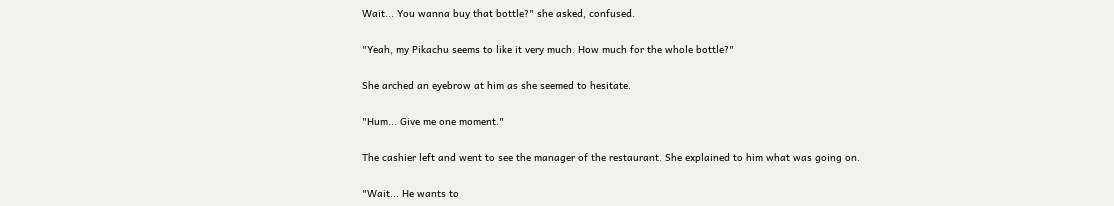Wait... You wanna buy that bottle?" she asked, confused.

"Yeah, my Pikachu seems to like it very much. How much for the whole bottle?"

She arched an eyebrow at him as she seemed to hesitate.

"Hum... Give me one moment."

The cashier left and went to see the manager of the restaurant. She explained to him what was going on.

"Wait... He wants to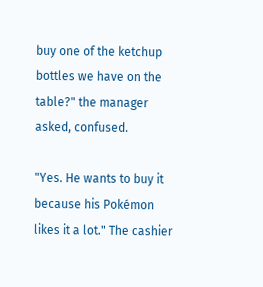buy one of the ketchup bottles we have on the table?" the manager asked, confused.

"Yes. He wants to buy it because his Pokémon likes it a lot." The cashier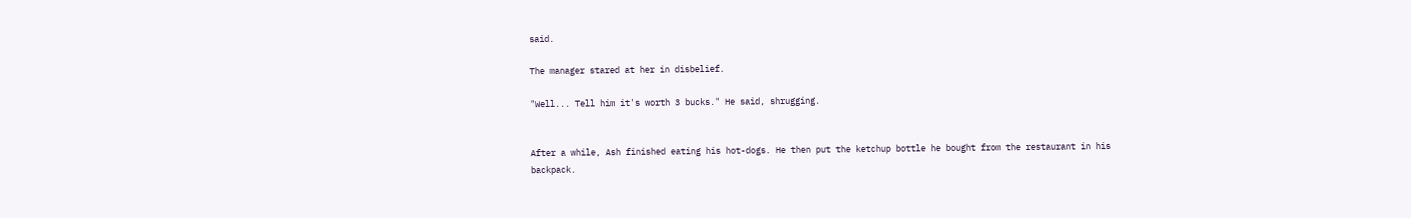said.

The manager stared at her in disbelief.

"Well... Tell him it's worth 3 bucks." He said, shrugging.


After a while, Ash finished eating his hot-dogs. He then put the ketchup bottle he bought from the restaurant in his backpack.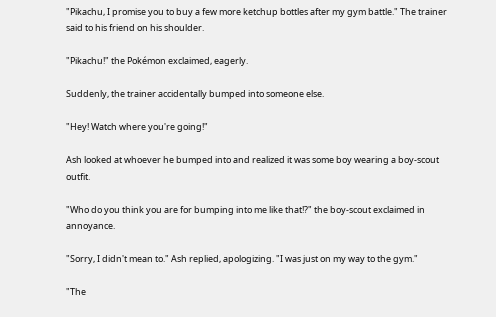"Pikachu, I promise you to buy a few more ketchup bottles after my gym battle." The trainer said to his friend on his shoulder.

"Pikachu!" the Pokémon exclaimed, eagerly.

Suddenly, the trainer accidentally bumped into someone else.

"Hey! Watch where you're going!"

Ash looked at whoever he bumped into and realized it was some boy wearing a boy-scout outfit.

"Who do you think you are for bumping into me like that!?" the boy-scout exclaimed in annoyance.

"Sorry, I didn't mean to." Ash replied, apologizing. "I was just on my way to the gym."

"The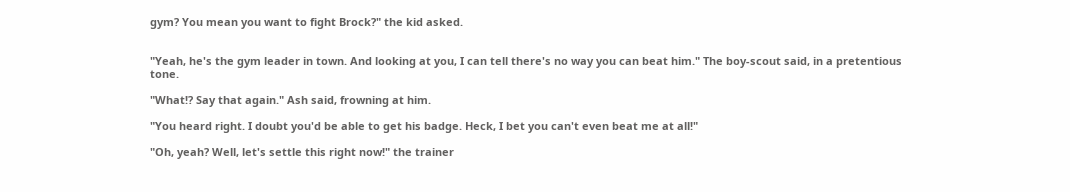gym? You mean you want to fight Brock?" the kid asked.


"Yeah, he's the gym leader in town. And looking at you, I can tell there's no way you can beat him." The boy-scout said, in a pretentious tone.

"What!? Say that again." Ash said, frowning at him.

"You heard right. I doubt you'd be able to get his badge. Heck, I bet you can't even beat me at all!"

"Oh, yeah? Well, let's settle this right now!" the trainer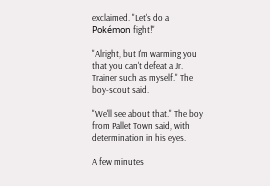exclaimed. "Let's do a Pokémon fight!"

"Alright, but I'm warming you that you can't defeat a Jr. Trainer such as myself." The boy-scout said.

"We'll see about that." The boy from Pallet Town said, with determination in his eyes.

A few minutes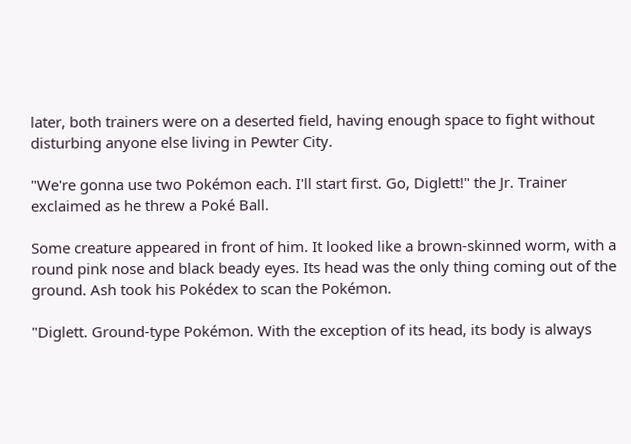later, both trainers were on a deserted field, having enough space to fight without disturbing anyone else living in Pewter City.

"We're gonna use two Pokémon each. I'll start first. Go, Diglett!" the Jr. Trainer exclaimed as he threw a Poké Ball.

Some creature appeared in front of him. It looked like a brown-skinned worm, with a round pink nose and black beady eyes. Its head was the only thing coming out of the ground. Ash took his Pokédex to scan the Pokémon.

"Diglett. Ground-type Pokémon. With the exception of its head, its body is always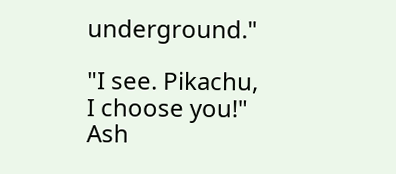underground."

"I see. Pikachu, I choose you!" Ash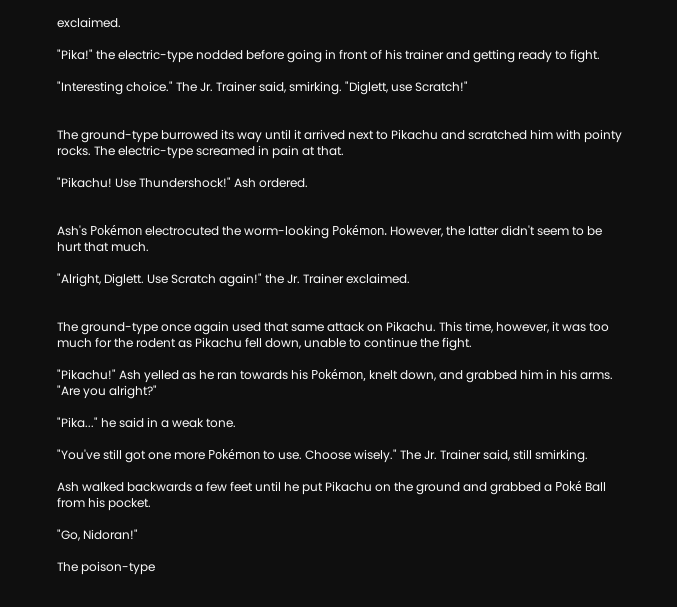exclaimed.

"Pika!" the electric-type nodded before going in front of his trainer and getting ready to fight.

"Interesting choice." The Jr. Trainer said, smirking. "Diglett, use Scratch!"


The ground-type burrowed its way until it arrived next to Pikachu and scratched him with pointy rocks. The electric-type screamed in pain at that.

"Pikachu! Use Thundershock!" Ash ordered.


Ash's Pokémon electrocuted the worm-looking Pokémon. However, the latter didn't seem to be hurt that much.

"Alright, Diglett. Use Scratch again!" the Jr. Trainer exclaimed.


The ground-type once again used that same attack on Pikachu. This time, however, it was too much for the rodent as Pikachu fell down, unable to continue the fight.

"Pikachu!" Ash yelled as he ran towards his Pokémon, knelt down, and grabbed him in his arms. "Are you alright?"

"Pika..." he said in a weak tone.

"You've still got one more Pokémon to use. Choose wisely." The Jr. Trainer said, still smirking.

Ash walked backwards a few feet until he put Pikachu on the ground and grabbed a Poké Ball from his pocket.

"Go, Nidoran!"

The poison-type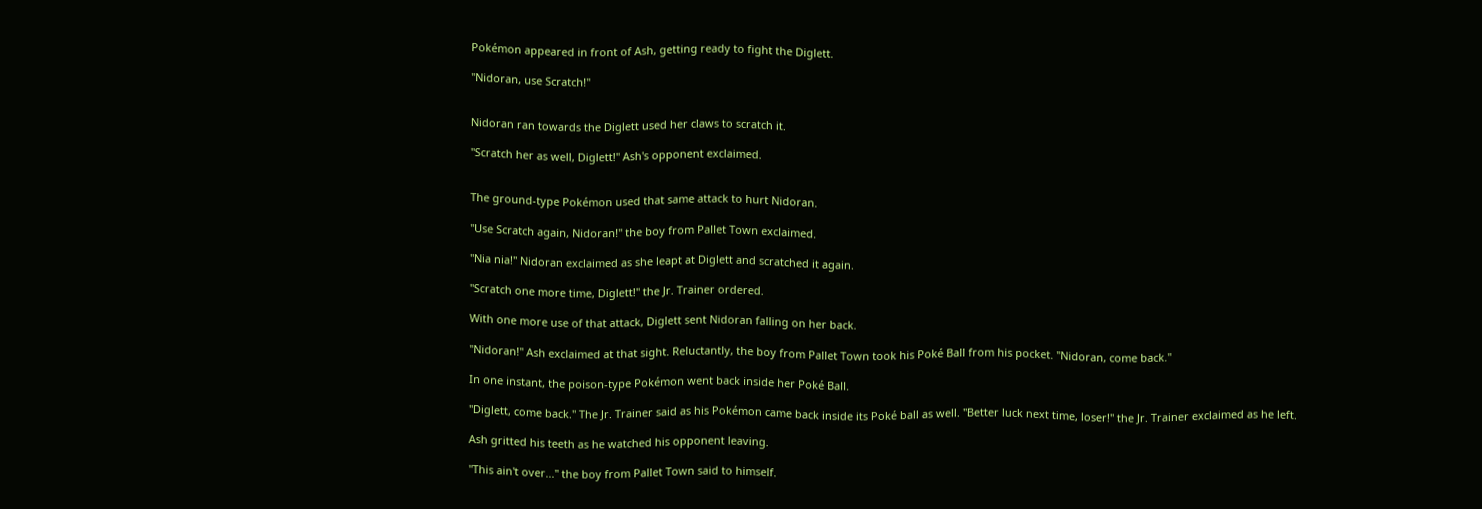Pokémon appeared in front of Ash, getting ready to fight the Diglett.

"Nidoran, use Scratch!"


Nidoran ran towards the Diglett used her claws to scratch it.

"Scratch her as well, Diglett!" Ash's opponent exclaimed.


The ground-type Pokémon used that same attack to hurt Nidoran.

"Use Scratch again, Nidoran!" the boy from Pallet Town exclaimed.

"Nia nia!" Nidoran exclaimed as she leapt at Diglett and scratched it again.

"Scratch one more time, Diglett!" the Jr. Trainer ordered.

With one more use of that attack, Diglett sent Nidoran falling on her back.

"Nidoran!" Ash exclaimed at that sight. Reluctantly, the boy from Pallet Town took his Poké Ball from his pocket. "Nidoran, come back."

In one instant, the poison-type Pokémon went back inside her Poké Ball.

"Diglett, come back." The Jr. Trainer said as his Pokémon came back inside its Poké ball as well. "Better luck next time, loser!" the Jr. Trainer exclaimed as he left.

Ash gritted his teeth as he watched his opponent leaving.

"This ain't over..." the boy from Pallet Town said to himself.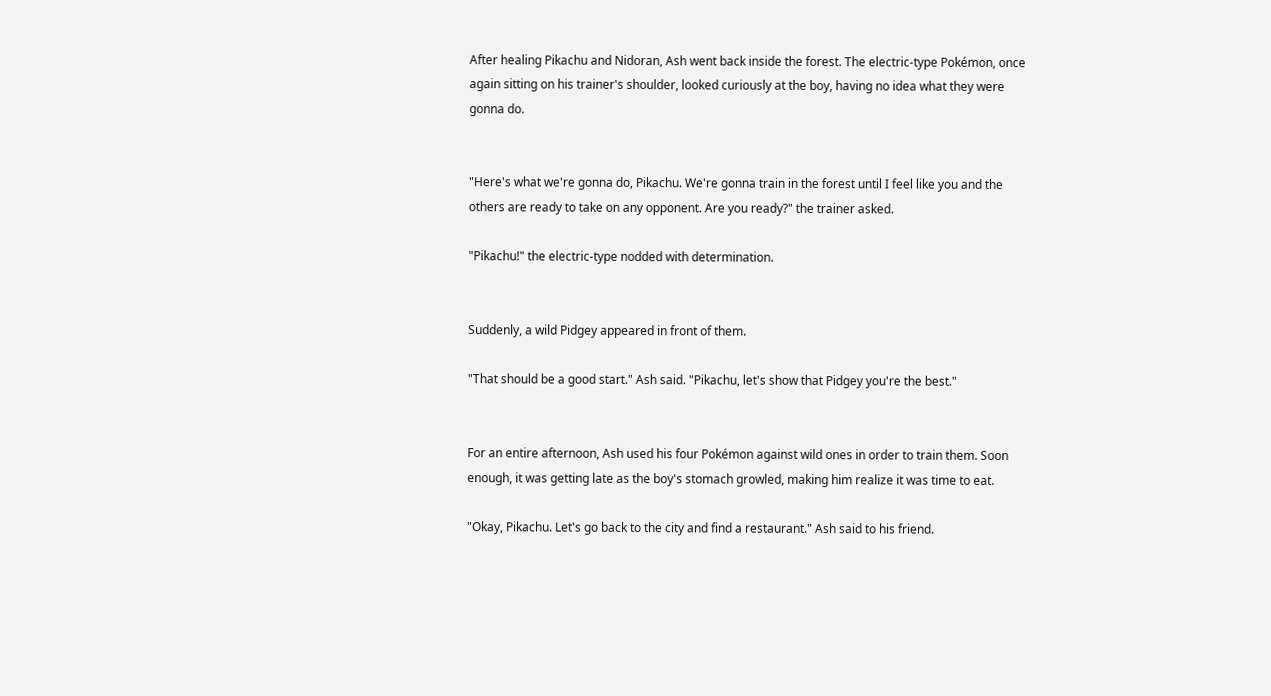After healing Pikachu and Nidoran, Ash went back inside the forest. The electric-type Pokémon, once again sitting on his trainer's shoulder, looked curiously at the boy, having no idea what they were gonna do.


"Here's what we're gonna do, Pikachu. We're gonna train in the forest until I feel like you and the others are ready to take on any opponent. Are you ready?" the trainer asked.

"Pikachu!" the electric-type nodded with determination.


Suddenly, a wild Pidgey appeared in front of them.

"That should be a good start." Ash said. "Pikachu, let's show that Pidgey you're the best."


For an entire afternoon, Ash used his four Pokémon against wild ones in order to train them. Soon enough, it was getting late as the boy's stomach growled, making him realize it was time to eat.

"Okay, Pikachu. Let's go back to the city and find a restaurant." Ash said to his friend.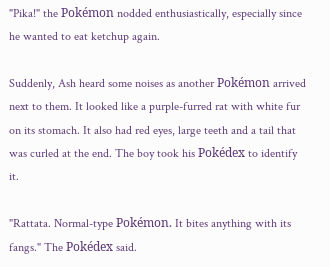"Pika!" the Pokémon nodded enthusiastically, especially since he wanted to eat ketchup again.

Suddenly, Ash heard some noises as another Pokémon arrived next to them. It looked like a purple-furred rat with white fur on its stomach. It also had red eyes, large teeth and a tail that was curled at the end. The boy took his Pokédex to identify it.

"Rattata. Normal-type Pokémon. It bites anything with its fangs." The Pokédex said.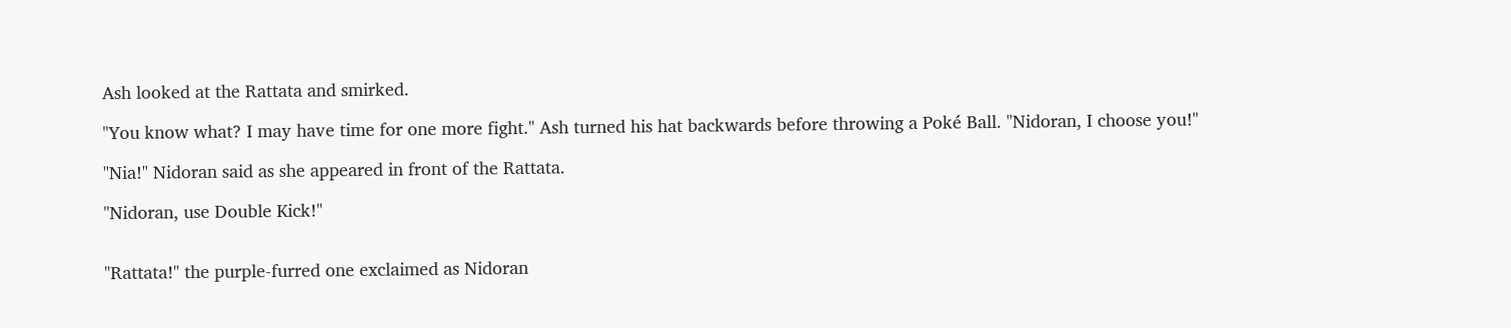Ash looked at the Rattata and smirked.

"You know what? I may have time for one more fight." Ash turned his hat backwards before throwing a Poké Ball. "Nidoran, I choose you!"

"Nia!" Nidoran said as she appeared in front of the Rattata.

"Nidoran, use Double Kick!"


"Rattata!" the purple-furred one exclaimed as Nidoran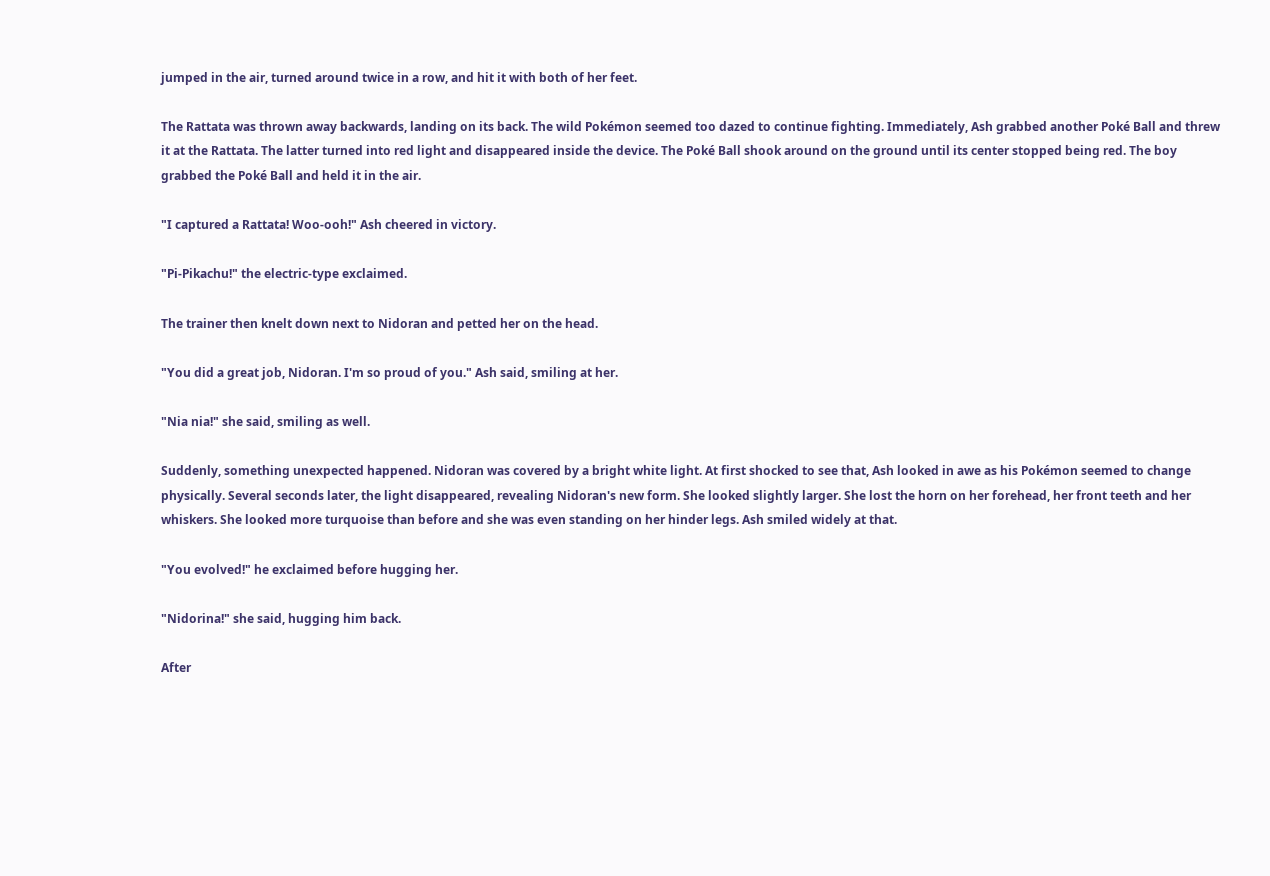jumped in the air, turned around twice in a row, and hit it with both of her feet.

The Rattata was thrown away backwards, landing on its back. The wild Pokémon seemed too dazed to continue fighting. Immediately, Ash grabbed another Poké Ball and threw it at the Rattata. The latter turned into red light and disappeared inside the device. The Poké Ball shook around on the ground until its center stopped being red. The boy grabbed the Poké Ball and held it in the air.

"I captured a Rattata! Woo-ooh!" Ash cheered in victory.

"Pi-Pikachu!" the electric-type exclaimed.

The trainer then knelt down next to Nidoran and petted her on the head.

"You did a great job, Nidoran. I'm so proud of you." Ash said, smiling at her.

"Nia nia!" she said, smiling as well.

Suddenly, something unexpected happened. Nidoran was covered by a bright white light. At first shocked to see that, Ash looked in awe as his Pokémon seemed to change physically. Several seconds later, the light disappeared, revealing Nidoran's new form. She looked slightly larger. She lost the horn on her forehead, her front teeth and her whiskers. She looked more turquoise than before and she was even standing on her hinder legs. Ash smiled widely at that.

"You evolved!" he exclaimed before hugging her.

"Nidorina!" she said, hugging him back.

After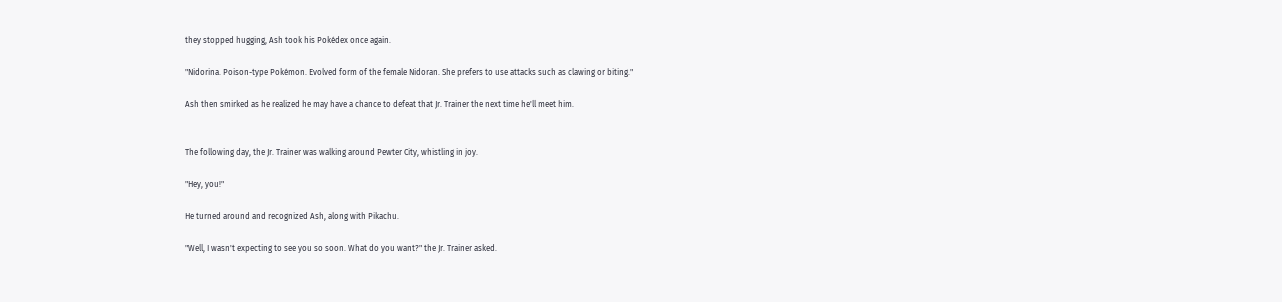they stopped hugging, Ash took his Pokédex once again.

"Nidorina. Poison-type Pokémon. Evolved form of the female Nidoran. She prefers to use attacks such as clawing or biting."

Ash then smirked as he realized he may have a chance to defeat that Jr. Trainer the next time he'll meet him.


The following day, the Jr. Trainer was walking around Pewter City, whistling in joy.

"Hey, you!"

He turned around and recognized Ash, along with Pikachu.

"Well, I wasn't expecting to see you so soon. What do you want?" the Jr. Trainer asked.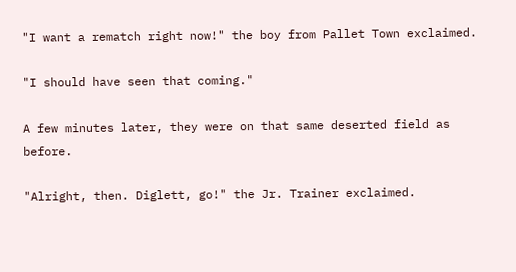"I want a rematch right now!" the boy from Pallet Town exclaimed.

"I should have seen that coming."

A few minutes later, they were on that same deserted field as before.

"Alright, then. Diglett, go!" the Jr. Trainer exclaimed.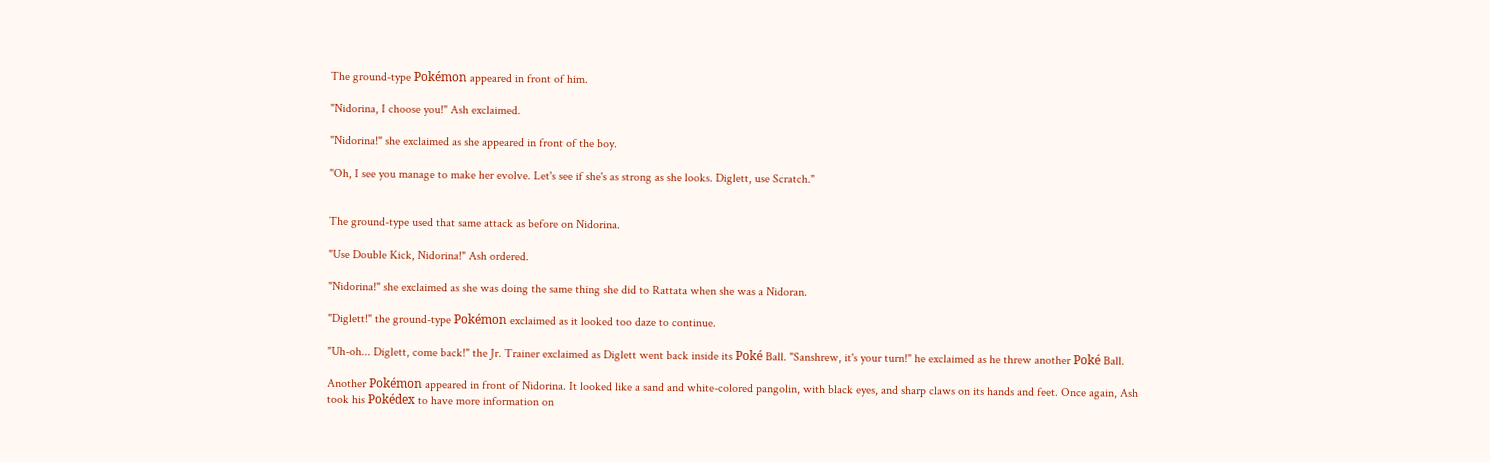The ground-type Pokémon appeared in front of him.

"Nidorina, I choose you!" Ash exclaimed.

"Nidorina!" she exclaimed as she appeared in front of the boy.

"Oh, I see you manage to make her evolve. Let's see if she's as strong as she looks. Diglett, use Scratch."


The ground-type used that same attack as before on Nidorina.

"Use Double Kick, Nidorina!" Ash ordered.

"Nidorina!" she exclaimed as she was doing the same thing she did to Rattata when she was a Nidoran.

"Diglett!" the ground-type Pokémon exclaimed as it looked too daze to continue.

"Uh-oh... Diglett, come back!" the Jr. Trainer exclaimed as Diglett went back inside its Poké Ball. "Sanshrew, it's your turn!" he exclaimed as he threw another Poké Ball.

Another Pokémon appeared in front of Nidorina. It looked like a sand and white-colored pangolin, with black eyes, and sharp claws on its hands and feet. Once again, Ash took his Pokédex to have more information on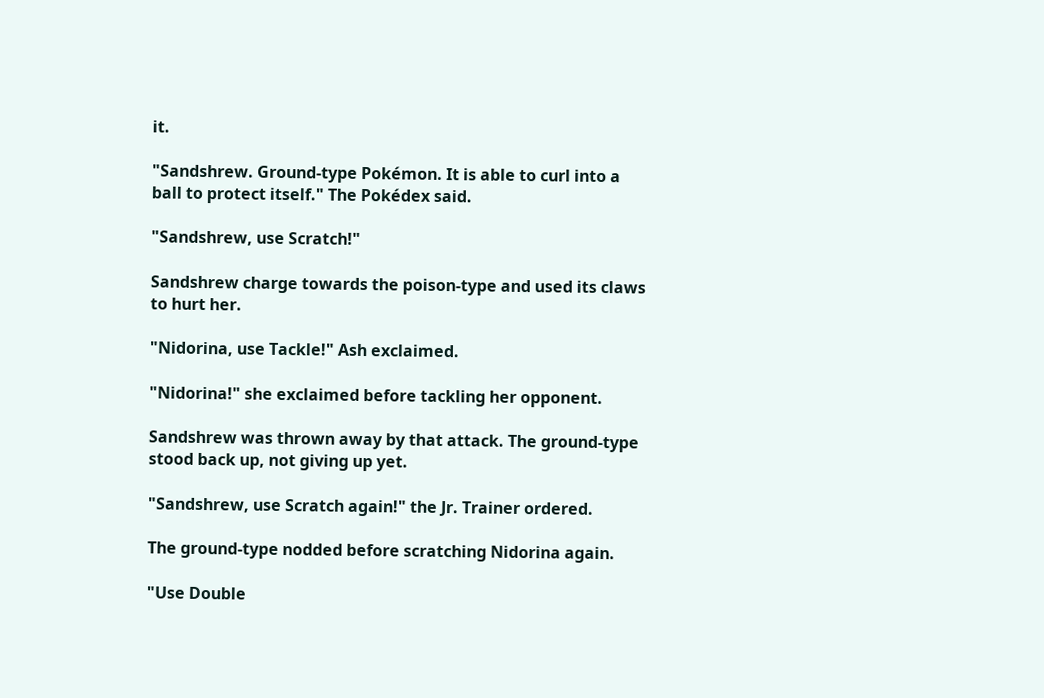it.

"Sandshrew. Ground-type Pokémon. It is able to curl into a ball to protect itself." The Pokédex said.

"Sandshrew, use Scratch!"

Sandshrew charge towards the poison-type and used its claws to hurt her.

"Nidorina, use Tackle!" Ash exclaimed.

"Nidorina!" she exclaimed before tackling her opponent.

Sandshrew was thrown away by that attack. The ground-type stood back up, not giving up yet.

"Sandshrew, use Scratch again!" the Jr. Trainer ordered.

The ground-type nodded before scratching Nidorina again.

"Use Double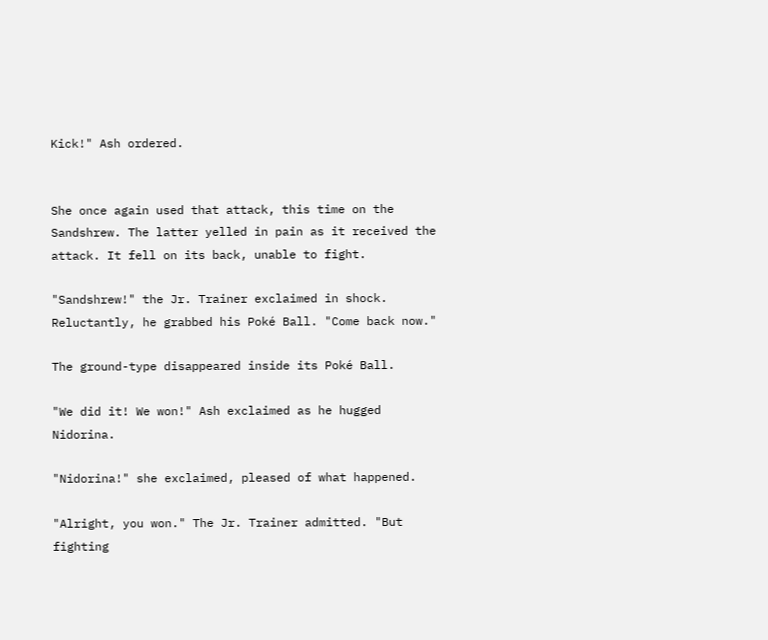Kick!" Ash ordered.


She once again used that attack, this time on the Sandshrew. The latter yelled in pain as it received the attack. It fell on its back, unable to fight.

"Sandshrew!" the Jr. Trainer exclaimed in shock. Reluctantly, he grabbed his Poké Ball. "Come back now."

The ground-type disappeared inside its Poké Ball.

"We did it! We won!" Ash exclaimed as he hugged Nidorina.

"Nidorina!" she exclaimed, pleased of what happened.

"Alright, you won." The Jr. Trainer admitted. "But fighting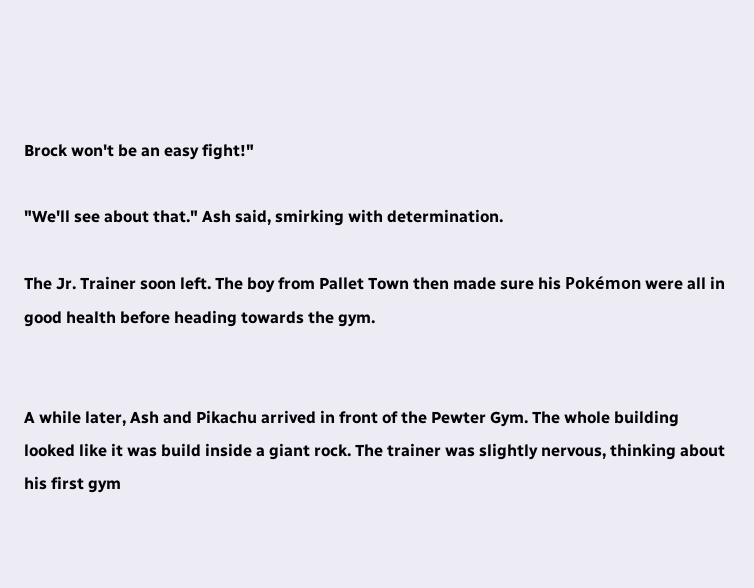Brock won't be an easy fight!"

"We'll see about that." Ash said, smirking with determination.

The Jr. Trainer soon left. The boy from Pallet Town then made sure his Pokémon were all in good health before heading towards the gym.


A while later, Ash and Pikachu arrived in front of the Pewter Gym. The whole building looked like it was build inside a giant rock. The trainer was slightly nervous, thinking about his first gym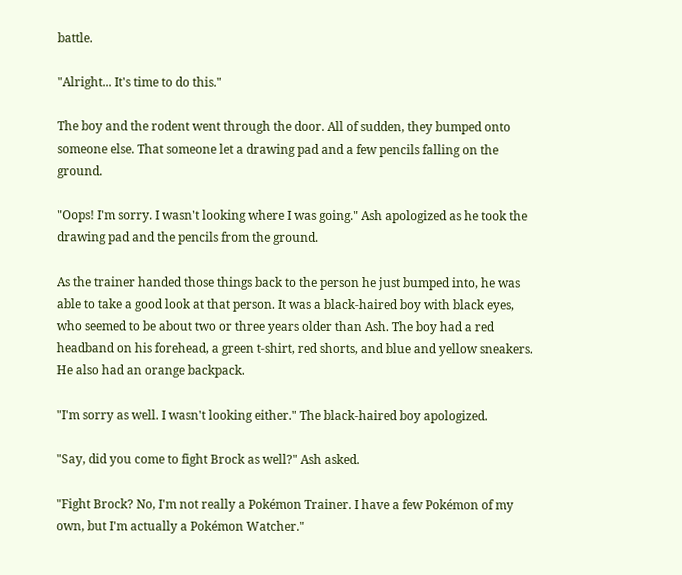battle.

"Alright... It's time to do this."

The boy and the rodent went through the door. All of sudden, they bumped onto someone else. That someone let a drawing pad and a few pencils falling on the ground.

"Oops! I'm sorry. I wasn't looking where I was going." Ash apologized as he took the drawing pad and the pencils from the ground.

As the trainer handed those things back to the person he just bumped into, he was able to take a good look at that person. It was a black-haired boy with black eyes, who seemed to be about two or three years older than Ash. The boy had a red headband on his forehead, a green t-shirt, red shorts, and blue and yellow sneakers. He also had an orange backpack.

"I'm sorry as well. I wasn't looking either." The black-haired boy apologized.

"Say, did you come to fight Brock as well?" Ash asked.

"Fight Brock? No, I'm not really a Pokémon Trainer. I have a few Pokémon of my own, but I'm actually a Pokémon Watcher."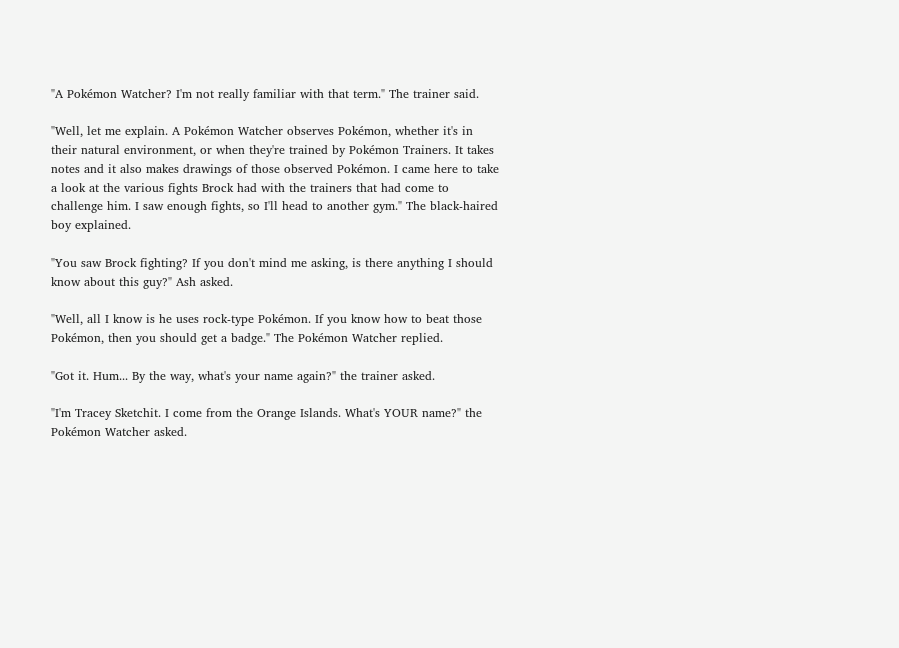"A Pokémon Watcher? I'm not really familiar with that term." The trainer said.

"Well, let me explain. A Pokémon Watcher observes Pokémon, whether it's in their natural environment, or when they're trained by Pokémon Trainers. It takes notes and it also makes drawings of those observed Pokémon. I came here to take a look at the various fights Brock had with the trainers that had come to challenge him. I saw enough fights, so I'll head to another gym." The black-haired boy explained.

"You saw Brock fighting? If you don't mind me asking, is there anything I should know about this guy?" Ash asked.

"Well, all I know is he uses rock-type Pokémon. If you know how to beat those Pokémon, then you should get a badge." The Pokémon Watcher replied.

"Got it. Hum... By the way, what's your name again?" the trainer asked.

"I'm Tracey Sketchit. I come from the Orange Islands. What's YOUR name?" the Pokémon Watcher asked.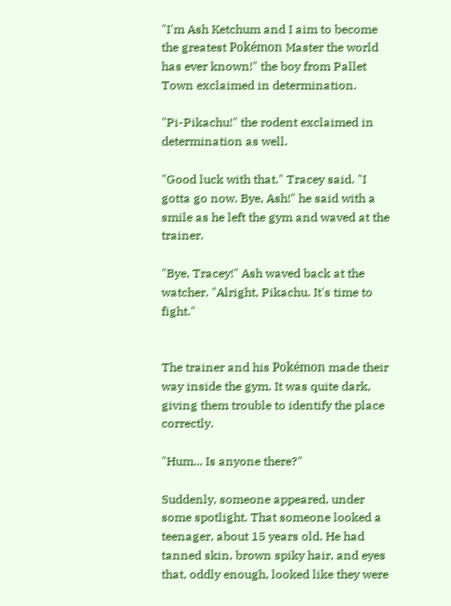"I'm Ash Ketchum and I aim to become the greatest Pokémon Master the world has ever known!" the boy from Pallet Town exclaimed in determination.

"Pi-Pikachu!" the rodent exclaimed in determination as well.

"Good luck with that." Tracey said. "I gotta go now. Bye, Ash!" he said with a smile as he left the gym and waved at the trainer.

"Bye, Tracey!" Ash waved back at the watcher. "Alright, Pikachu. It's time to fight."


The trainer and his Pokémon made their way inside the gym. It was quite dark, giving them trouble to identify the place correctly.

"Hum... Is anyone there?"

Suddenly, someone appeared, under some spotlight. That someone looked a teenager, about 15 years old. He had tanned skin, brown spiky hair, and eyes that, oddly enough, looked like they were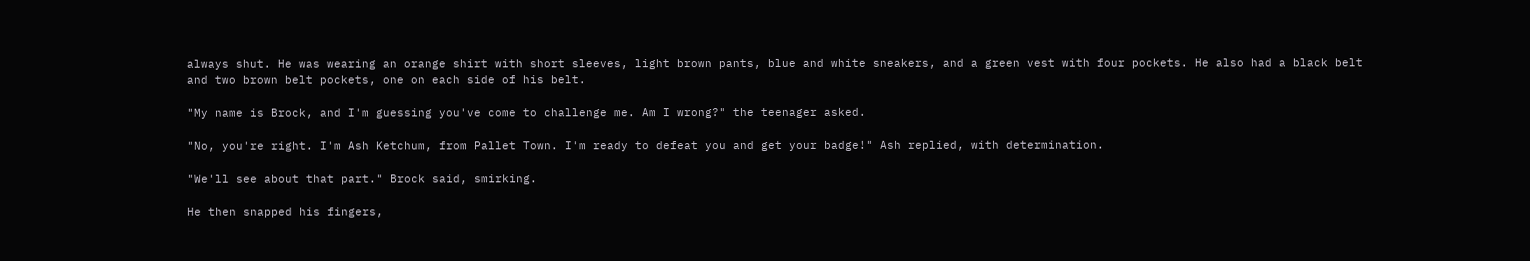always shut. He was wearing an orange shirt with short sleeves, light brown pants, blue and white sneakers, and a green vest with four pockets. He also had a black belt and two brown belt pockets, one on each side of his belt.

"My name is Brock, and I'm guessing you've come to challenge me. Am I wrong?" the teenager asked.

"No, you're right. I'm Ash Ketchum, from Pallet Town. I'm ready to defeat you and get your badge!" Ash replied, with determination.

"We'll see about that part." Brock said, smirking.

He then snapped his fingers,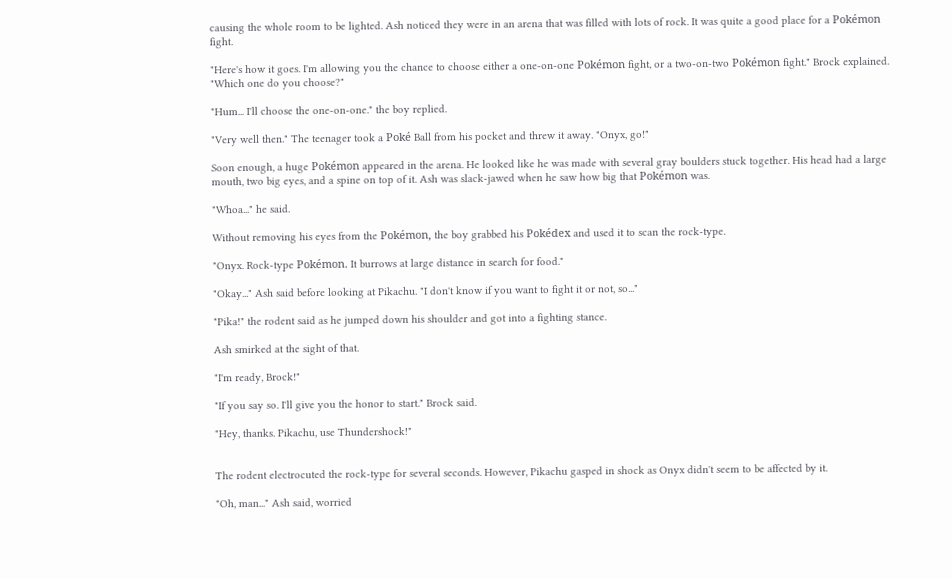causing the whole room to be lighted. Ash noticed they were in an arena that was filled with lots of rock. It was quite a good place for a Pokémon fight.

"Here's how it goes. I'm allowing you the chance to choose either a one-on-one Pokémon fight, or a two-on-two Pokémon fight." Brock explained. "Which one do you choose?"

"Hum... I'll choose the one-on-one." the boy replied.

"Very well then." The teenager took a Poké Ball from his pocket and threw it away. "Onyx, go!"

Soon enough, a huge Pokémon appeared in the arena. He looked like he was made with several gray boulders stuck together. His head had a large mouth, two big eyes, and a spine on top of it. Ash was slack-jawed when he saw how big that Pokémon was.

"Whoa..." he said.

Without removing his eyes from the Pokémon, the boy grabbed his Pokédex and used it to scan the rock-type.

"Onyx. Rock-type Pokémon. It burrows at large distance in search for food."

"Okay..." Ash said before looking at Pikachu. "I don't know if you want to fight it or not, so..."

"Pika!" the rodent said as he jumped down his shoulder and got into a fighting stance.

Ash smirked at the sight of that.

"I'm ready, Brock!"

"If you say so. I'll give you the honor to start." Brock said.

"Hey, thanks. Pikachu, use Thundershock!"


The rodent electrocuted the rock-type for several seconds. However, Pikachu gasped in shock as Onyx didn't seem to be affected by it.

"Oh, man..." Ash said, worried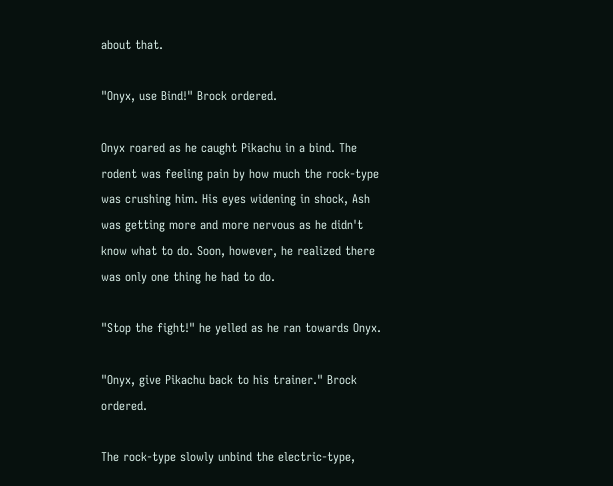about that.

"Onyx, use Bind!" Brock ordered.

Onyx roared as he caught Pikachu in a bind. The rodent was feeling pain by how much the rock-type was crushing him. His eyes widening in shock, Ash was getting more and more nervous as he didn't know what to do. Soon, however, he realized there was only one thing he had to do.

"Stop the fight!" he yelled as he ran towards Onyx.

"Onyx, give Pikachu back to his trainer." Brock ordered.

The rock-type slowly unbind the electric-type,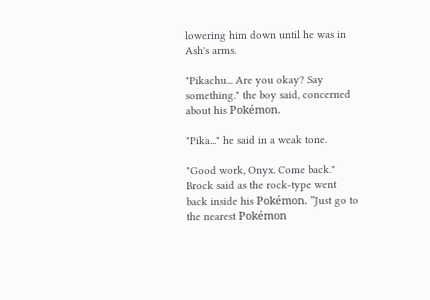lowering him down until he was in Ash's arms.

"Pikachu... Are you okay? Say something." the boy said, concerned about his Pokémon.

"Pika..." he said in a weak tone.

"Good work, Onyx. Come back." Brock said as the rock-type went back inside his Pokémon. "Just go to the nearest Pokémon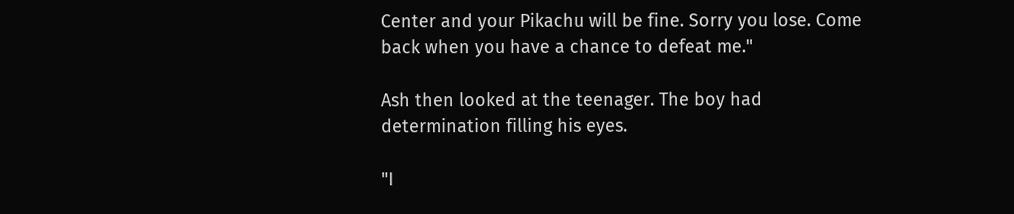Center and your Pikachu will be fine. Sorry you lose. Come back when you have a chance to defeat me."

Ash then looked at the teenager. The boy had determination filling his eyes.

"I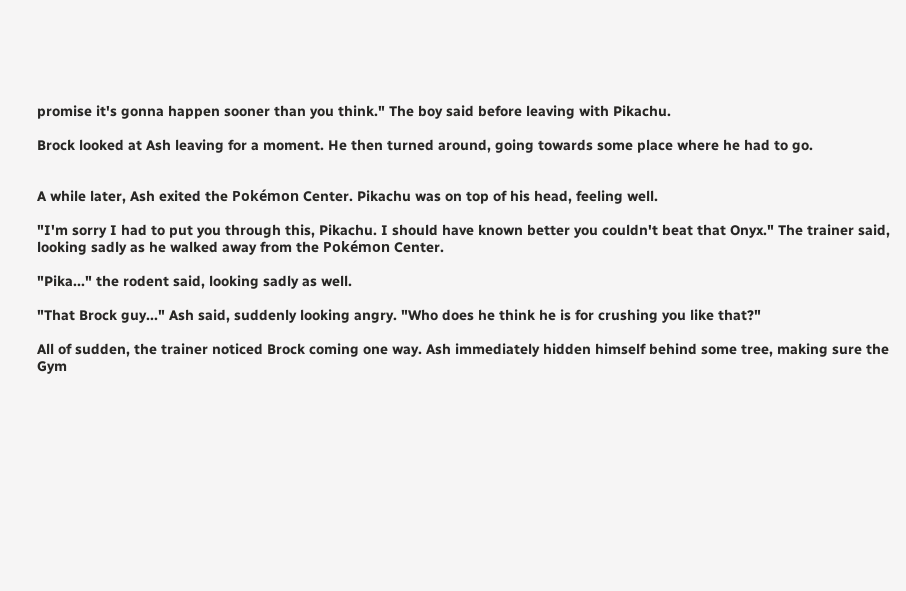promise it's gonna happen sooner than you think." The boy said before leaving with Pikachu.

Brock looked at Ash leaving for a moment. He then turned around, going towards some place where he had to go.


A while later, Ash exited the Pokémon Center. Pikachu was on top of his head, feeling well.

"I'm sorry I had to put you through this, Pikachu. I should have known better you couldn't beat that Onyx." The trainer said, looking sadly as he walked away from the Pokémon Center.

"Pika..." the rodent said, looking sadly as well.

"That Brock guy..." Ash said, suddenly looking angry. "Who does he think he is for crushing you like that?"

All of sudden, the trainer noticed Brock coming one way. Ash immediately hidden himself behind some tree, making sure the Gym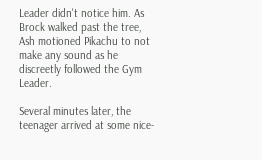Leader didn't notice him. As Brock walked past the tree, Ash motioned Pikachu to not make any sound as he discreetly followed the Gym Leader.

Several minutes later, the teenager arrived at some nice-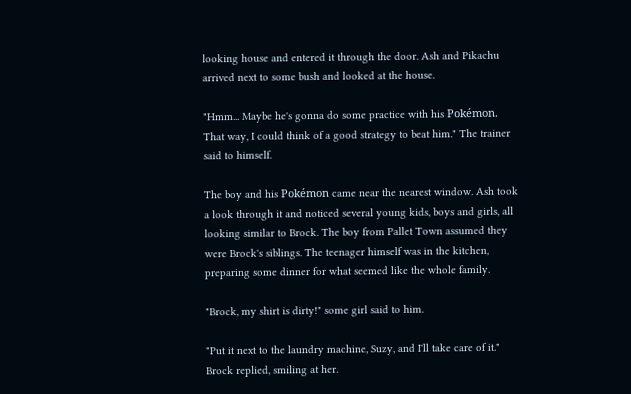looking house and entered it through the door. Ash and Pikachu arrived next to some bush and looked at the house.

"Hmm... Maybe he's gonna do some practice with his Pokémon. That way, I could think of a good strategy to beat him." The trainer said to himself.

The boy and his Pokémon came near the nearest window. Ash took a look through it and noticed several young kids, boys and girls, all looking similar to Brock. The boy from Pallet Town assumed they were Brock's siblings. The teenager himself was in the kitchen, preparing some dinner for what seemed like the whole family.

"Brock, my shirt is dirty!" some girl said to him.

"Put it next to the laundry machine, Suzy, and I'll take care of it." Brock replied, smiling at her.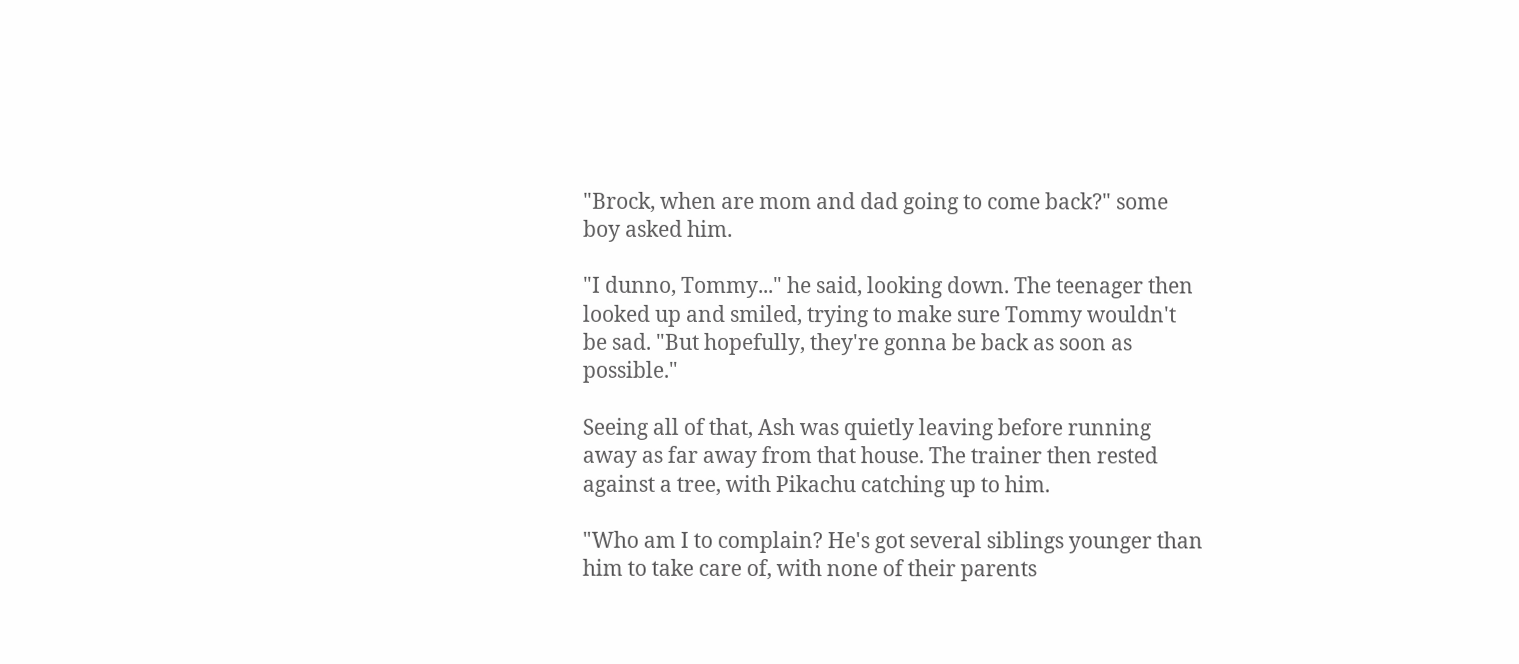"Brock, when are mom and dad going to come back?" some boy asked him.

"I dunno, Tommy..." he said, looking down. The teenager then looked up and smiled, trying to make sure Tommy wouldn't be sad. "But hopefully, they're gonna be back as soon as possible."

Seeing all of that, Ash was quietly leaving before running away as far away from that house. The trainer then rested against a tree, with Pikachu catching up to him.

"Who am I to complain? He's got several siblings younger than him to take care of, with none of their parents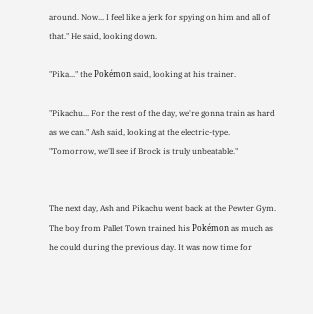around. Now... I feel like a jerk for spying on him and all of that." He said, looking down.

"Pika..." the Pokémon said, looking at his trainer.

"Pikachu... For the rest of the day, we're gonna train as hard as we can." Ash said, looking at the electric-type. "Tomorrow, we'll see if Brock is truly unbeatable."


The next day, Ash and Pikachu went back at the Pewter Gym. The boy from Pallet Town trained his Pokémon as much as he could during the previous day. It was now time for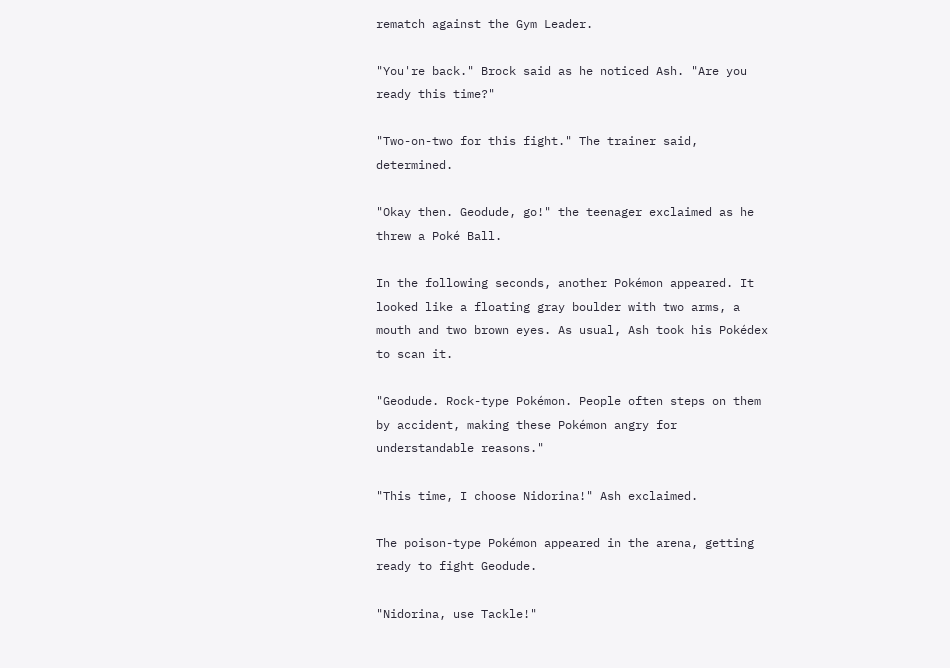rematch against the Gym Leader.

"You're back." Brock said as he noticed Ash. "Are you ready this time?"

"Two-on-two for this fight." The trainer said, determined.

"Okay then. Geodude, go!" the teenager exclaimed as he threw a Poké Ball.

In the following seconds, another Pokémon appeared. It looked like a floating gray boulder with two arms, a mouth and two brown eyes. As usual, Ash took his Pokédex to scan it.

"Geodude. Rock-type Pokémon. People often steps on them by accident, making these Pokémon angry for understandable reasons."

"This time, I choose Nidorina!" Ash exclaimed.

The poison-type Pokémon appeared in the arena, getting ready to fight Geodude.

"Nidorina, use Tackle!"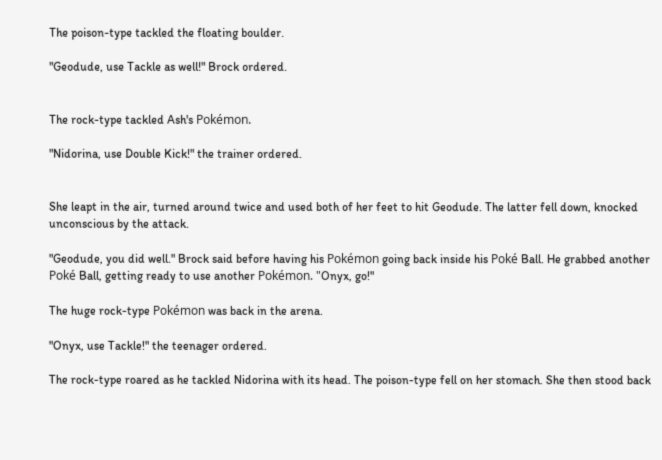The poison-type tackled the floating boulder.

"Geodude, use Tackle as well!" Brock ordered.


The rock-type tackled Ash's Pokémon.

"Nidorina, use Double Kick!" the trainer ordered.


She leapt in the air, turned around twice and used both of her feet to hit Geodude. The latter fell down, knocked unconscious by the attack.

"Geodude, you did well." Brock said before having his Pokémon going back inside his Poké Ball. He grabbed another Poké Ball, getting ready to use another Pokémon. "Onyx, go!"

The huge rock-type Pokémon was back in the arena.

"Onyx, use Tackle!" the teenager ordered.

The rock-type roared as he tackled Nidorina with its head. The poison-type fell on her stomach. She then stood back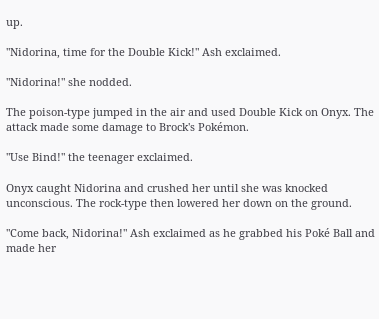up.

"Nidorina, time for the Double Kick!" Ash exclaimed.

"Nidorina!" she nodded.

The poison-type jumped in the air and used Double Kick on Onyx. The attack made some damage to Brock's Pokémon.

"Use Bind!" the teenager exclaimed.

Onyx caught Nidorina and crushed her until she was knocked unconscious. The rock-type then lowered her down on the ground.

"Come back, Nidorina!" Ash exclaimed as he grabbed his Poké Ball and made her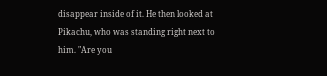disappear inside of it. He then looked at Pikachu, who was standing right next to him. "Are you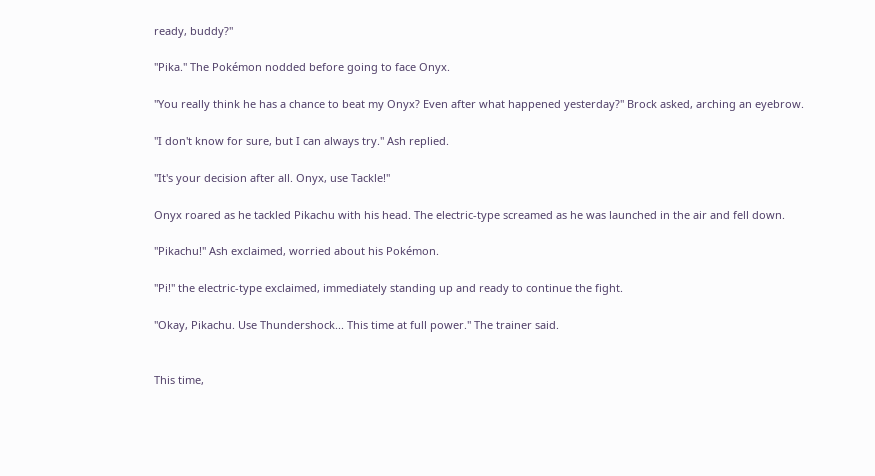ready, buddy?"

"Pika." The Pokémon nodded before going to face Onyx.

"You really think he has a chance to beat my Onyx? Even after what happened yesterday?" Brock asked, arching an eyebrow.

"I don't know for sure, but I can always try." Ash replied.

"It's your decision after all. Onyx, use Tackle!"

Onyx roared as he tackled Pikachu with his head. The electric-type screamed as he was launched in the air and fell down.

"Pikachu!" Ash exclaimed, worried about his Pokémon.

"Pi!" the electric-type exclaimed, immediately standing up and ready to continue the fight.

"Okay, Pikachu. Use Thundershock... This time at full power." The trainer said.


This time,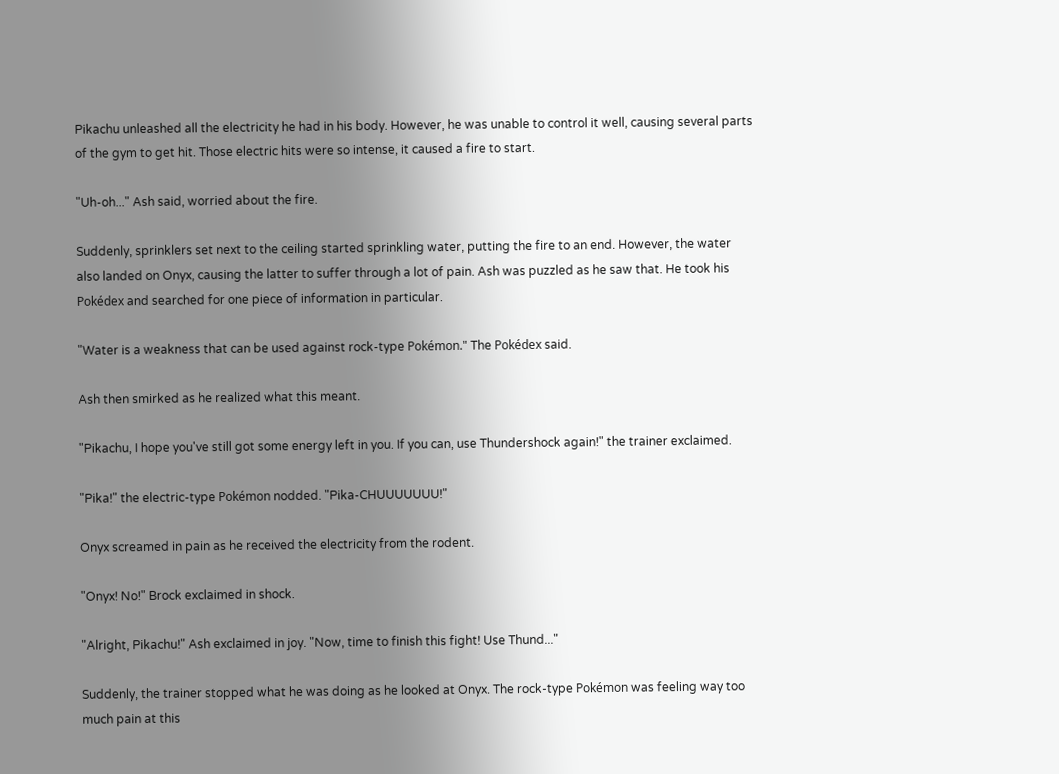Pikachu unleashed all the electricity he had in his body. However, he was unable to control it well, causing several parts of the gym to get hit. Those electric hits were so intense, it caused a fire to start.

"Uh-oh..." Ash said, worried about the fire.

Suddenly, sprinklers set next to the ceiling started sprinkling water, putting the fire to an end. However, the water also landed on Onyx, causing the latter to suffer through a lot of pain. Ash was puzzled as he saw that. He took his Pokédex and searched for one piece of information in particular.

"Water is a weakness that can be used against rock-type Pokémon." The Pokédex said.

Ash then smirked as he realized what this meant.

"Pikachu, I hope you've still got some energy left in you. If you can, use Thundershock again!" the trainer exclaimed.

"Pika!" the electric-type Pokémon nodded. "Pika-CHUUUUUUU!"

Onyx screamed in pain as he received the electricity from the rodent.

"Onyx! No!" Brock exclaimed in shock.

"Alright, Pikachu!" Ash exclaimed in joy. "Now, time to finish this fight! Use Thund..."

Suddenly, the trainer stopped what he was doing as he looked at Onyx. The rock-type Pokémon was feeling way too much pain at this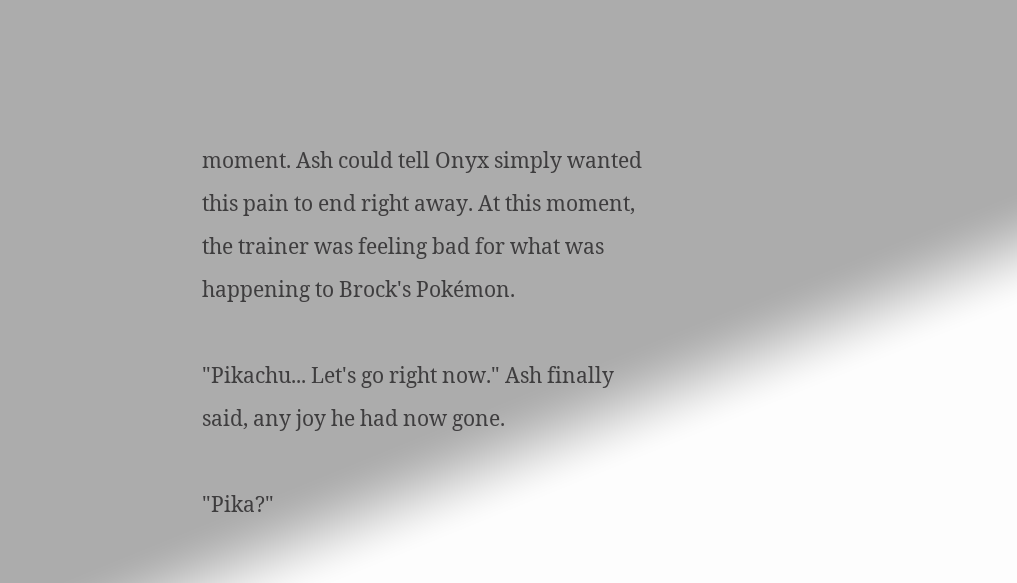moment. Ash could tell Onyx simply wanted this pain to end right away. At this moment, the trainer was feeling bad for what was happening to Brock's Pokémon.

"Pikachu... Let's go right now." Ash finally said, any joy he had now gone.

"Pika?"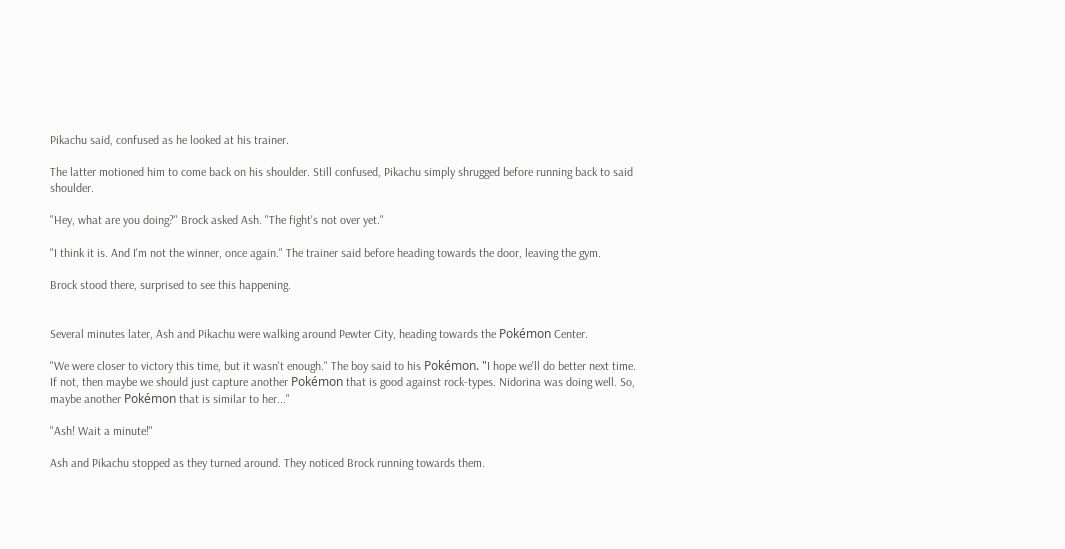Pikachu said, confused as he looked at his trainer.

The latter motioned him to come back on his shoulder. Still confused, Pikachu simply shrugged before running back to said shoulder.

"Hey, what are you doing?" Brock asked Ash. "The fight's not over yet."

"I think it is. And I'm not the winner, once again." The trainer said before heading towards the door, leaving the gym.

Brock stood there, surprised to see this happening.


Several minutes later, Ash and Pikachu were walking around Pewter City, heading towards the Pokémon Center.

"We were closer to victory this time, but it wasn't enough." The boy said to his Pokémon. "I hope we'll do better next time. If not, then maybe we should just capture another Pokémon that is good against rock-types. Nidorina was doing well. So, maybe another Pokémon that is similar to her..."

"Ash! Wait a minute!"

Ash and Pikachu stopped as they turned around. They noticed Brock running towards them.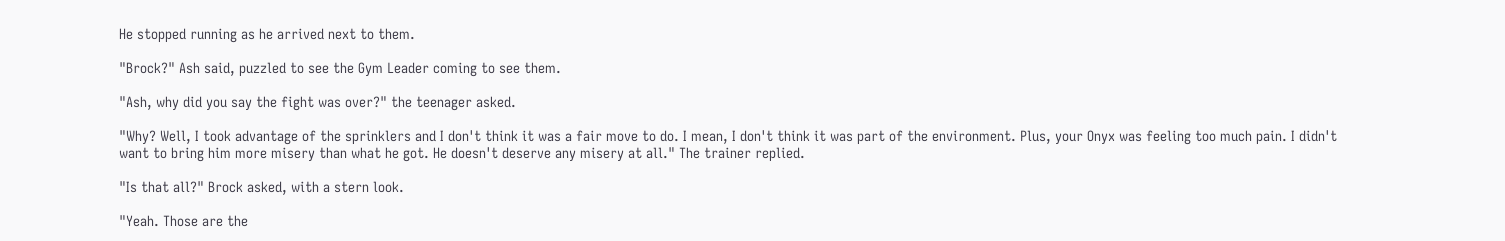He stopped running as he arrived next to them.

"Brock?" Ash said, puzzled to see the Gym Leader coming to see them.

"Ash, why did you say the fight was over?" the teenager asked.

"Why? Well, I took advantage of the sprinklers and I don't think it was a fair move to do. I mean, I don't think it was part of the environment. Plus, your Onyx was feeling too much pain. I didn't want to bring him more misery than what he got. He doesn't deserve any misery at all." The trainer replied.

"Is that all?" Brock asked, with a stern look.

"Yeah. Those are the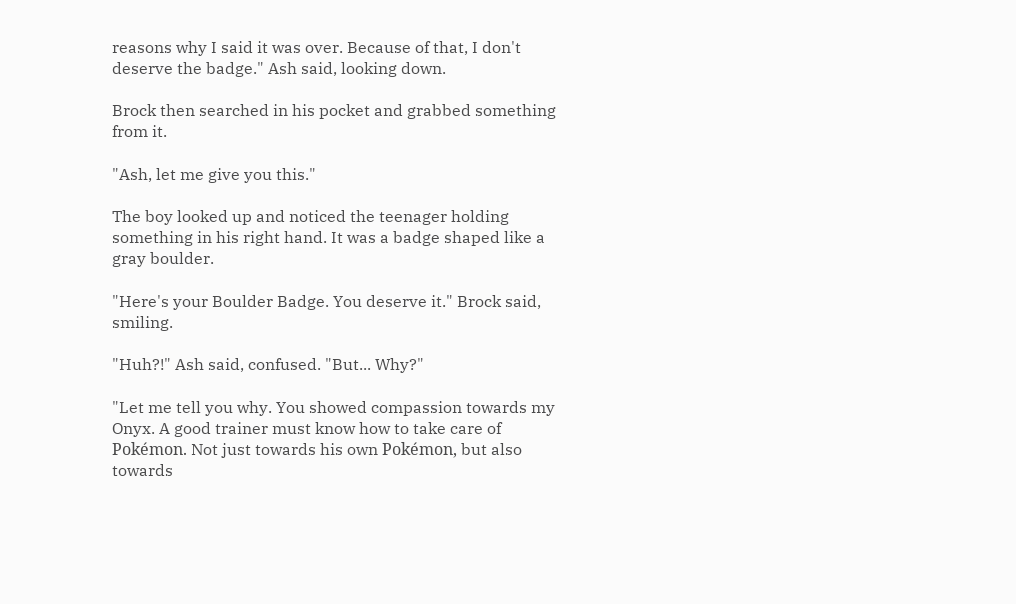reasons why I said it was over. Because of that, I don't deserve the badge." Ash said, looking down.

Brock then searched in his pocket and grabbed something from it.

"Ash, let me give you this."

The boy looked up and noticed the teenager holding something in his right hand. It was a badge shaped like a gray boulder.

"Here's your Boulder Badge. You deserve it." Brock said, smiling.

"Huh?!" Ash said, confused. "But... Why?"

"Let me tell you why. You showed compassion towards my Onyx. A good trainer must know how to take care of Pokémon. Not just towards his own Pokémon, but also towards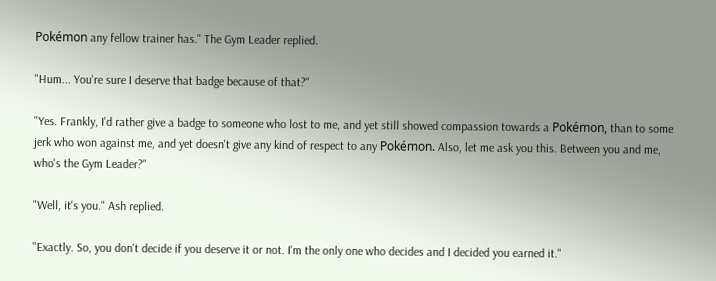Pokémon any fellow trainer has." The Gym Leader replied.

"Hum... You're sure I deserve that badge because of that?"

"Yes. Frankly, I'd rather give a badge to someone who lost to me, and yet still showed compassion towards a Pokémon, than to some jerk who won against me, and yet doesn't give any kind of respect to any Pokémon. Also, let me ask you this. Between you and me, who's the Gym Leader?"

"Well, it's you." Ash replied.

"Exactly. So, you don't decide if you deserve it or not. I'm the only one who decides and I decided you earned it."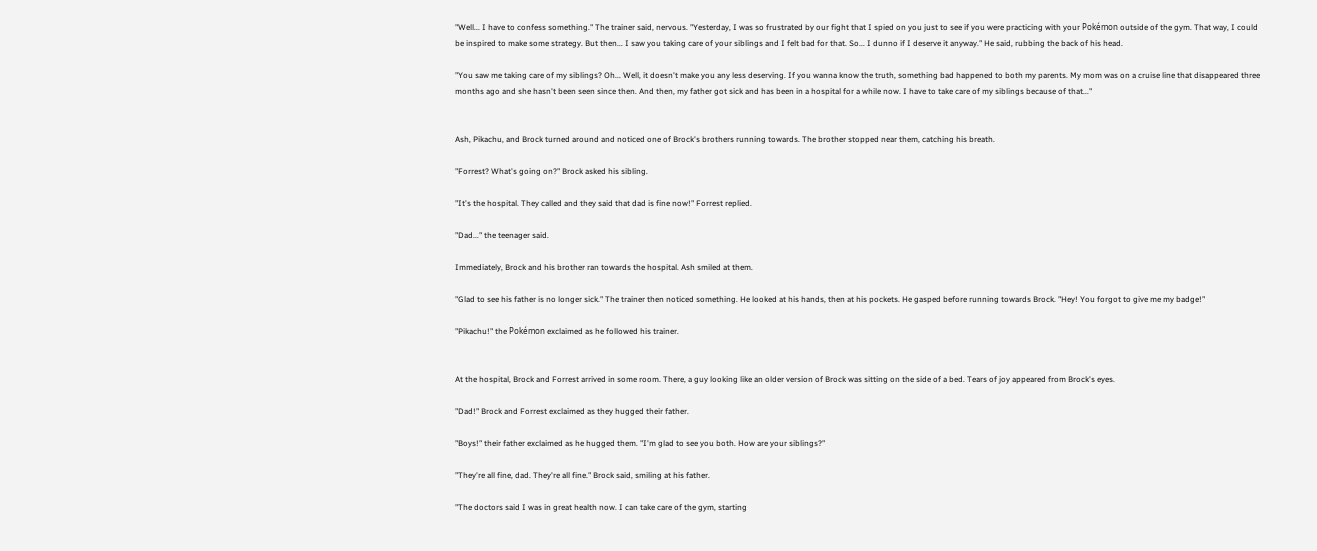"Well... I have to confess something." The trainer said, nervous. "Yesterday, I was so frustrated by our fight that I spied on you just to see if you were practicing with your Pokémon outside of the gym. That way, I could be inspired to make some strategy. But then... I saw you taking care of your siblings and I felt bad for that. So... I dunno if I deserve it anyway." He said, rubbing the back of his head.

"You saw me taking care of my siblings? Oh... Well, it doesn't make you any less deserving. If you wanna know the truth, something bad happened to both my parents. My mom was on a cruise line that disappeared three months ago and she hasn't been seen since then. And then, my father got sick and has been in a hospital for a while now. I have to take care of my siblings because of that..."


Ash, Pikachu, and Brock turned around and noticed one of Brock's brothers running towards. The brother stopped near them, catching his breath.

"Forrest? What's going on?" Brock asked his sibling.

"It's the hospital. They called and they said that dad is fine now!" Forrest replied.

"Dad..." the teenager said.

Immediately, Brock and his brother ran towards the hospital. Ash smiled at them.

"Glad to see his father is no longer sick." The trainer then noticed something. He looked at his hands, then at his pockets. He gasped before running towards Brock. "Hey! You forgot to give me my badge!"

"Pikachu!" the Pokémon exclaimed as he followed his trainer.


At the hospital, Brock and Forrest arrived in some room. There, a guy looking like an older version of Brock was sitting on the side of a bed. Tears of joy appeared from Brock's eyes.

"Dad!" Brock and Forrest exclaimed as they hugged their father.

"Boys!" their father exclaimed as he hugged them. "I'm glad to see you both. How are your siblings?"

"They're all fine, dad. They're all fine." Brock said, smiling at his father.

"The doctors said I was in great health now. I can take care of the gym, starting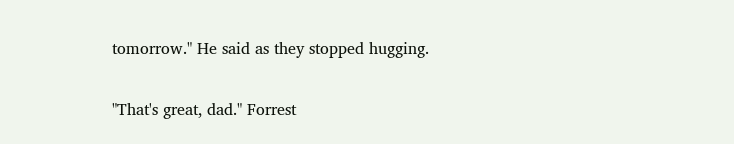tomorrow." He said as they stopped hugging.

"That's great, dad." Forrest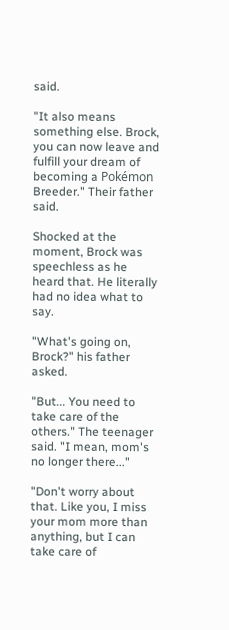said.

"It also means something else. Brock, you can now leave and fulfill your dream of becoming a Pokémon Breeder." Their father said.

Shocked at the moment, Brock was speechless as he heard that. He literally had no idea what to say.

"What's going on, Brock?" his father asked.

"But... You need to take care of the others." The teenager said. "I mean, mom's no longer there..."

"Don't worry about that. Like you, I miss your mom more than anything, but I can take care of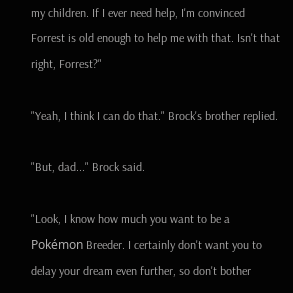my children. If I ever need help, I'm convinced Forrest is old enough to help me with that. Isn't that right, Forrest?"

"Yeah, I think I can do that." Brock's brother replied.

"But, dad..." Brock said.

"Look, I know how much you want to be a Pokémon Breeder. I certainly don't want you to delay your dream even further, so don't bother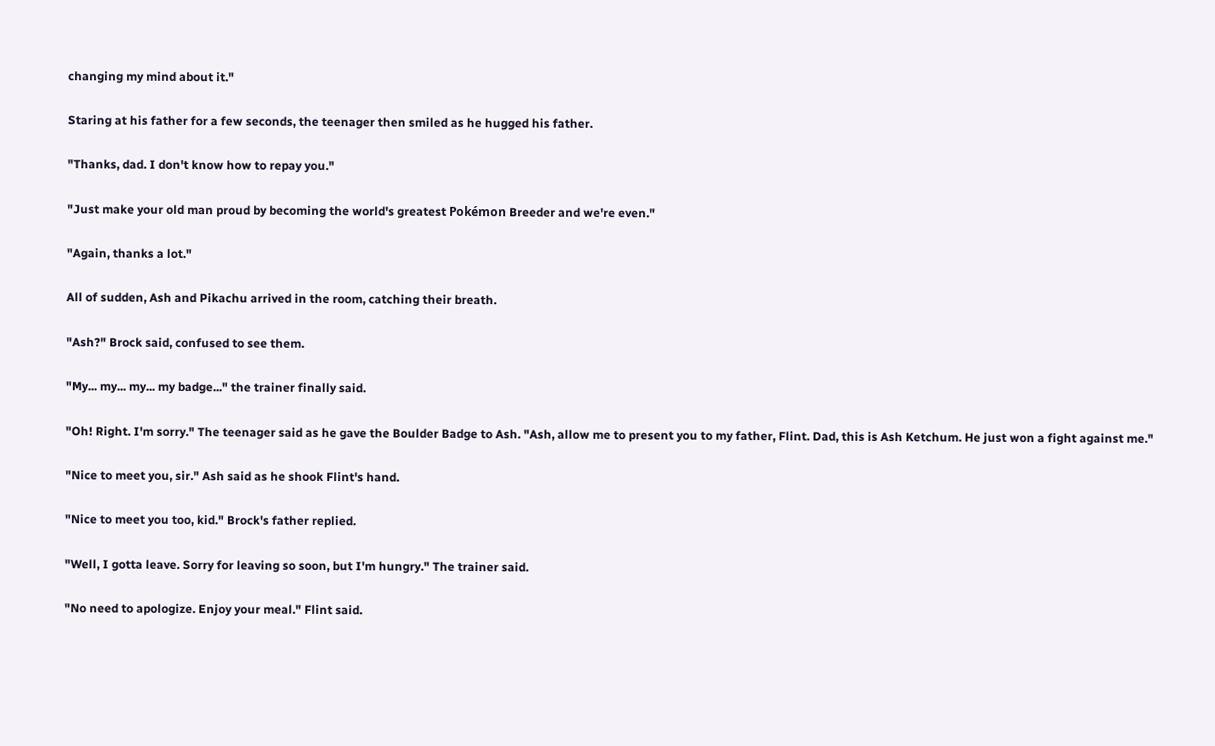changing my mind about it."

Staring at his father for a few seconds, the teenager then smiled as he hugged his father.

"Thanks, dad. I don't know how to repay you."

"Just make your old man proud by becoming the world's greatest Pokémon Breeder and we're even."

"Again, thanks a lot."

All of sudden, Ash and Pikachu arrived in the room, catching their breath.

"Ash?" Brock said, confused to see them.

"My... my... my... my badge..." the trainer finally said.

"Oh! Right. I'm sorry." The teenager said as he gave the Boulder Badge to Ash. "Ash, allow me to present you to my father, Flint. Dad, this is Ash Ketchum. He just won a fight against me."

"Nice to meet you, sir." Ash said as he shook Flint's hand.

"Nice to meet you too, kid." Brock's father replied.

"Well, I gotta leave. Sorry for leaving so soon, but I'm hungry." The trainer said.

"No need to apologize. Enjoy your meal." Flint said.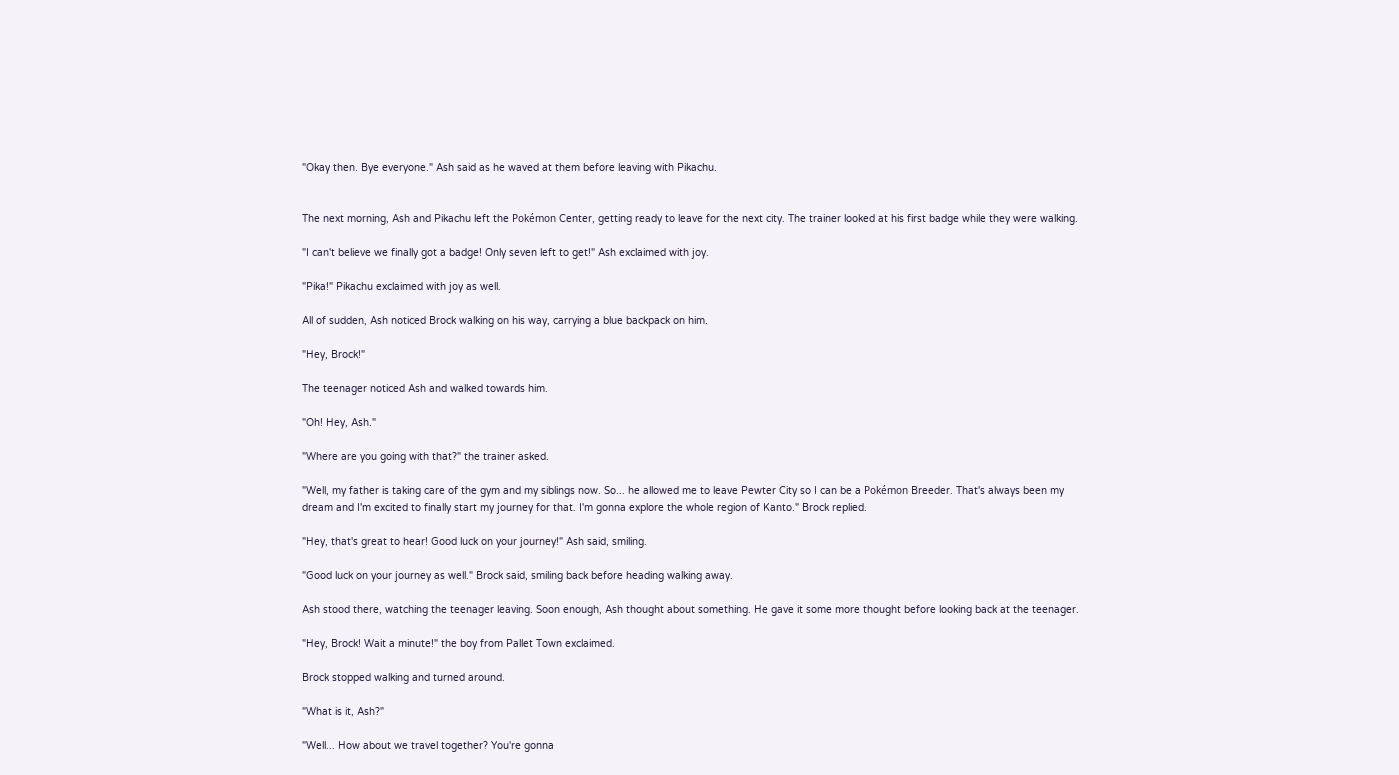"Okay then. Bye everyone." Ash said as he waved at them before leaving with Pikachu.


The next morning, Ash and Pikachu left the Pokémon Center, getting ready to leave for the next city. The trainer looked at his first badge while they were walking.

"I can't believe we finally got a badge! Only seven left to get!" Ash exclaimed with joy.

"Pika!" Pikachu exclaimed with joy as well.

All of sudden, Ash noticed Brock walking on his way, carrying a blue backpack on him.

"Hey, Brock!"

The teenager noticed Ash and walked towards him.

"Oh! Hey, Ash."

"Where are you going with that?" the trainer asked.

"Well, my father is taking care of the gym and my siblings now. So... he allowed me to leave Pewter City so I can be a Pokémon Breeder. That's always been my dream and I'm excited to finally start my journey for that. I'm gonna explore the whole region of Kanto." Brock replied.

"Hey, that's great to hear! Good luck on your journey!" Ash said, smiling.

"Good luck on your journey as well." Brock said, smiling back before heading walking away.

Ash stood there, watching the teenager leaving. Soon enough, Ash thought about something. He gave it some more thought before looking back at the teenager.

"Hey, Brock! Wait a minute!" the boy from Pallet Town exclaimed.

Brock stopped walking and turned around.

"What is it, Ash?"

"Well... How about we travel together? You're gonna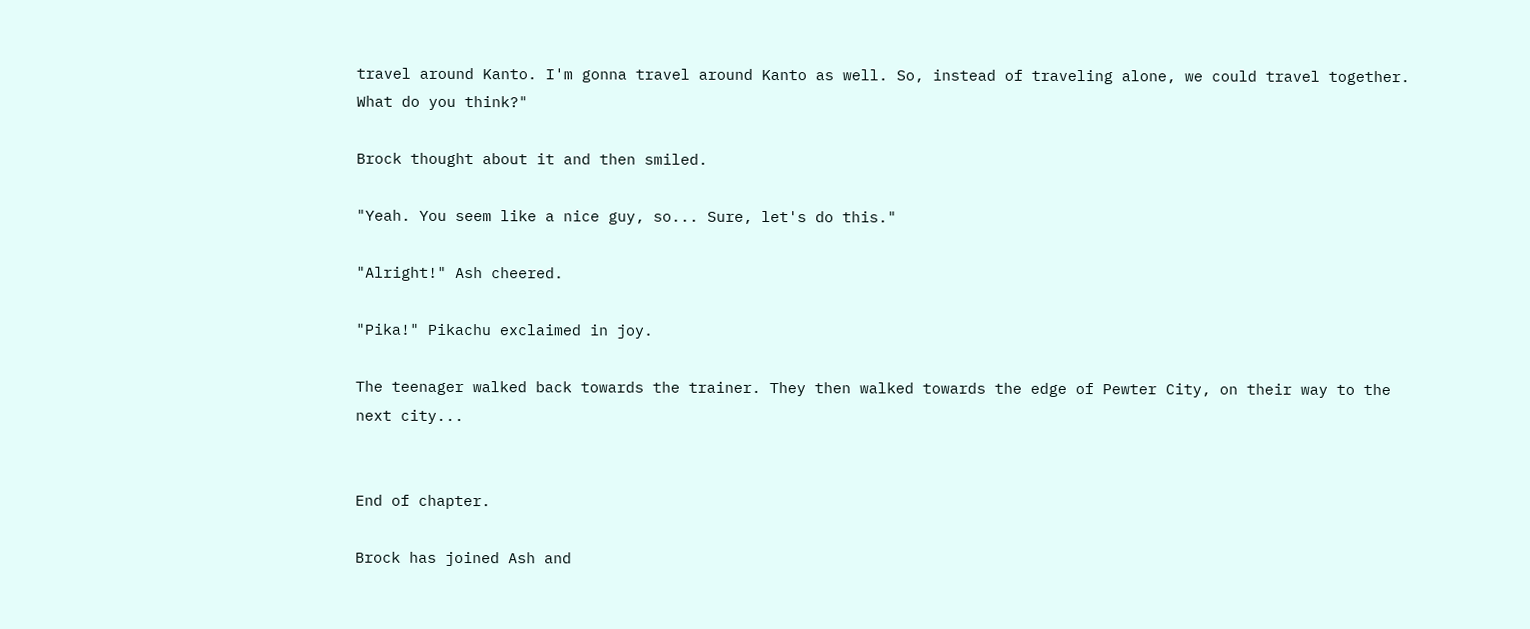travel around Kanto. I'm gonna travel around Kanto as well. So, instead of traveling alone, we could travel together. What do you think?"

Brock thought about it and then smiled.

"Yeah. You seem like a nice guy, so... Sure, let's do this."

"Alright!" Ash cheered.

"Pika!" Pikachu exclaimed in joy.

The teenager walked back towards the trainer. They then walked towards the edge of Pewter City, on their way to the next city...


End of chapter.

Brock has joined Ash and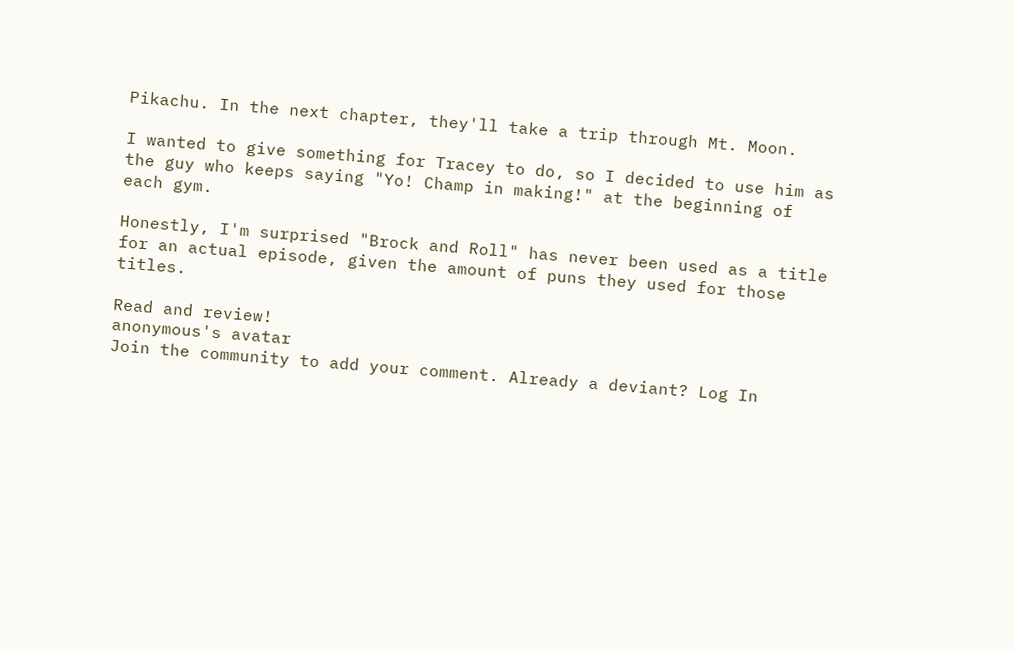Pikachu. In the next chapter, they'll take a trip through Mt. Moon.

I wanted to give something for Tracey to do, so I decided to use him as the guy who keeps saying "Yo! Champ in making!" at the beginning of each gym.

Honestly, I'm surprised "Brock and Roll" has never been used as a title for an actual episode, given the amount of puns they used for those titles.

Read and review!
anonymous's avatar
Join the community to add your comment. Already a deviant? Log In